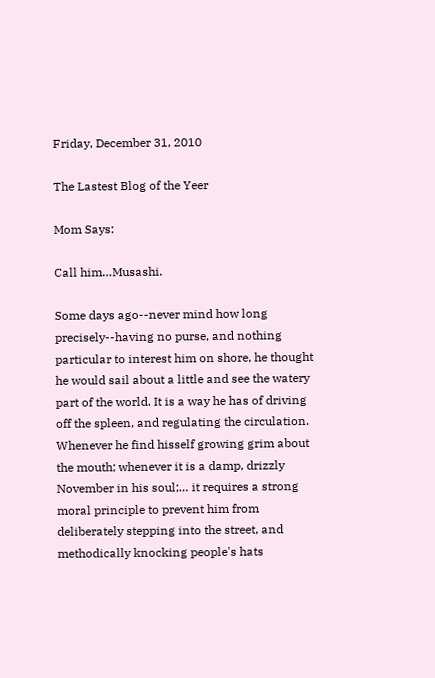Friday, December 31, 2010

The Lastest Blog of the Yeer

Mom Says:

Call him…Musashi.

Some days ago--never mind how long precisely--having no purse, and nothing particular to interest him on shore, he thought he would sail about a little and see the watery part of the world. It is a way he has of driving off the spleen, and regulating the circulation. Whenever he find hisself growing grim about the mouth; whenever it is a damp, drizzly November in his soul;… it requires a strong moral principle to prevent him from deliberately stepping into the street, and methodically knocking people's hats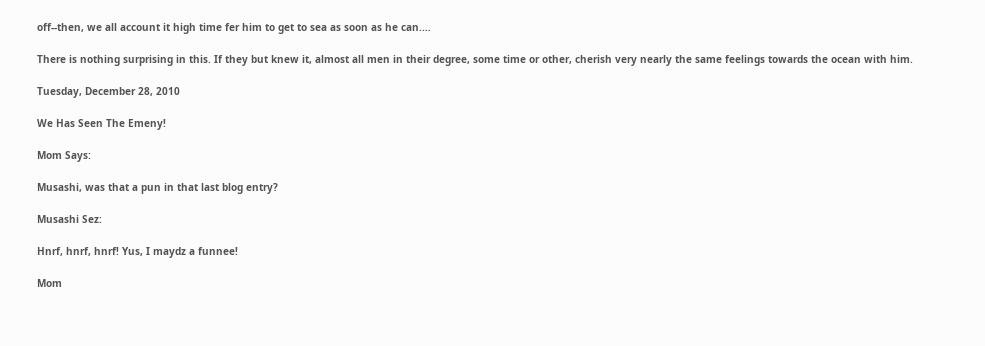off--then, we all account it high time fer him to get to sea as soon as he can.…

There is nothing surprising in this. If they but knew it, almost all men in their degree, some time or other, cherish very nearly the same feelings towards the ocean with him.

Tuesday, December 28, 2010

We Has Seen The Emeny!

Mom Says:

Musashi, was that a pun in that last blog entry?

Musashi Sez:

Hnrf, hnrf, hnrf! Yus, I maydz a funnee!

Mom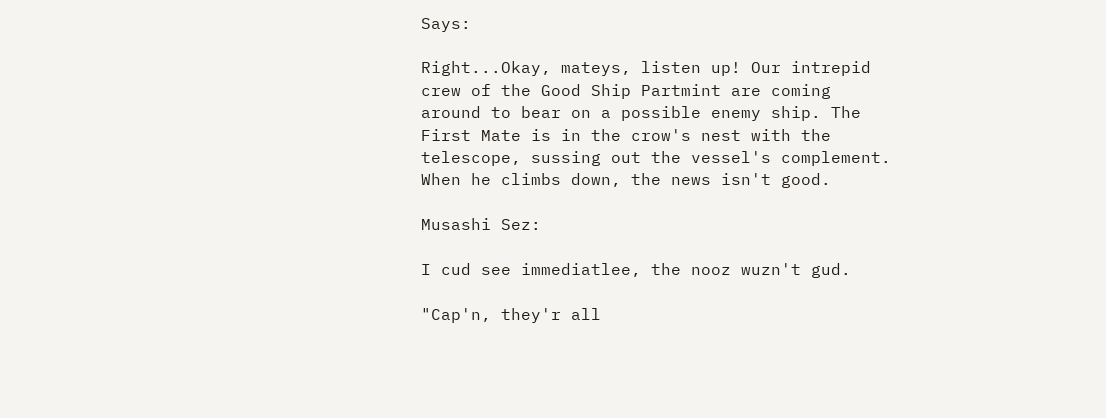Says:

Right...Okay, mateys, listen up! Our intrepid crew of the Good Ship Partmint are coming around to bear on a possible enemy ship. The First Mate is in the crow's nest with the telescope, sussing out the vessel's complement. When he climbs down, the news isn't good.

Musashi Sez:

I cud see immediatlee, the nooz wuzn't gud.

"Cap'n, they'r all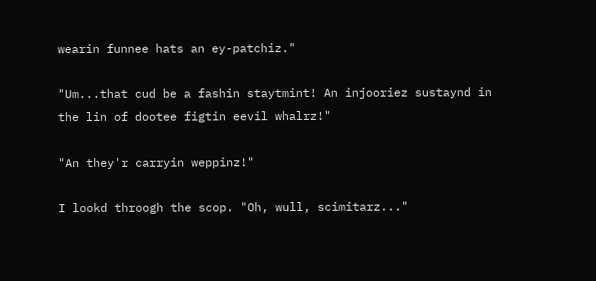wearin funnee hats an ey-patchiz."

"Um...that cud be a fashin staytmint! An injooriez sustaynd in the lin of dootee figtin eevil whalrz!"

"An they'r carryin weppinz!"

I lookd throogh the scop. "Oh, wull, scimitarz..."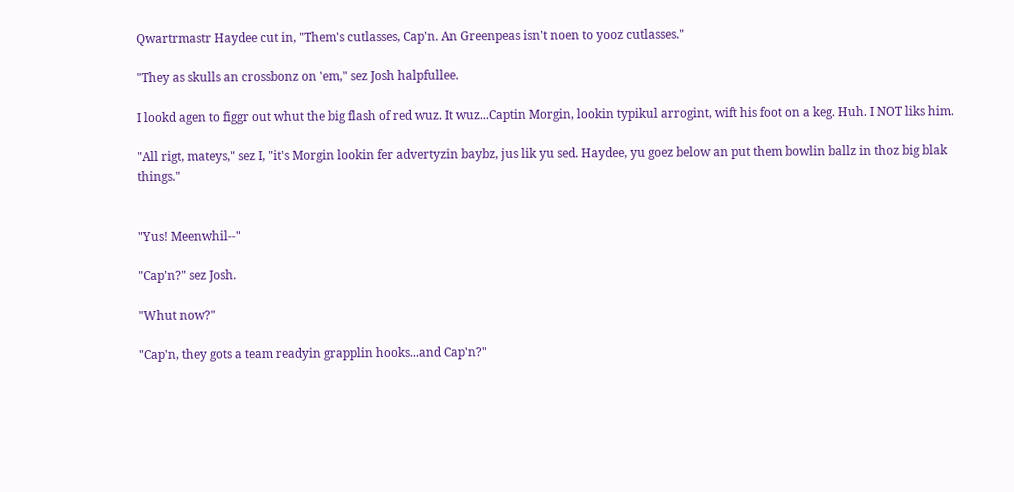Qwartrmastr Haydee cut in, "Them's cutlasses, Cap'n. An Greenpeas isn't noen to yooz cutlasses."

"They as skulls an crossbonz on 'em," sez Josh halpfullee.

I lookd agen to figgr out whut the big flash of red wuz. It wuz...Captin Morgin, lookin typikul arrogint, wift his foot on a keg. Huh. I NOT liks him.

"All rigt, mateys," sez I, "it's Morgin lookin fer advertyzin baybz, jus lik yu sed. Haydee, yu goez below an put them bowlin ballz in thoz big blak things."


"Yus! Meenwhil--"

"Cap'n?" sez Josh.

"Whut now?"

"Cap'n, they gots a team readyin grapplin hooks...and Cap'n?"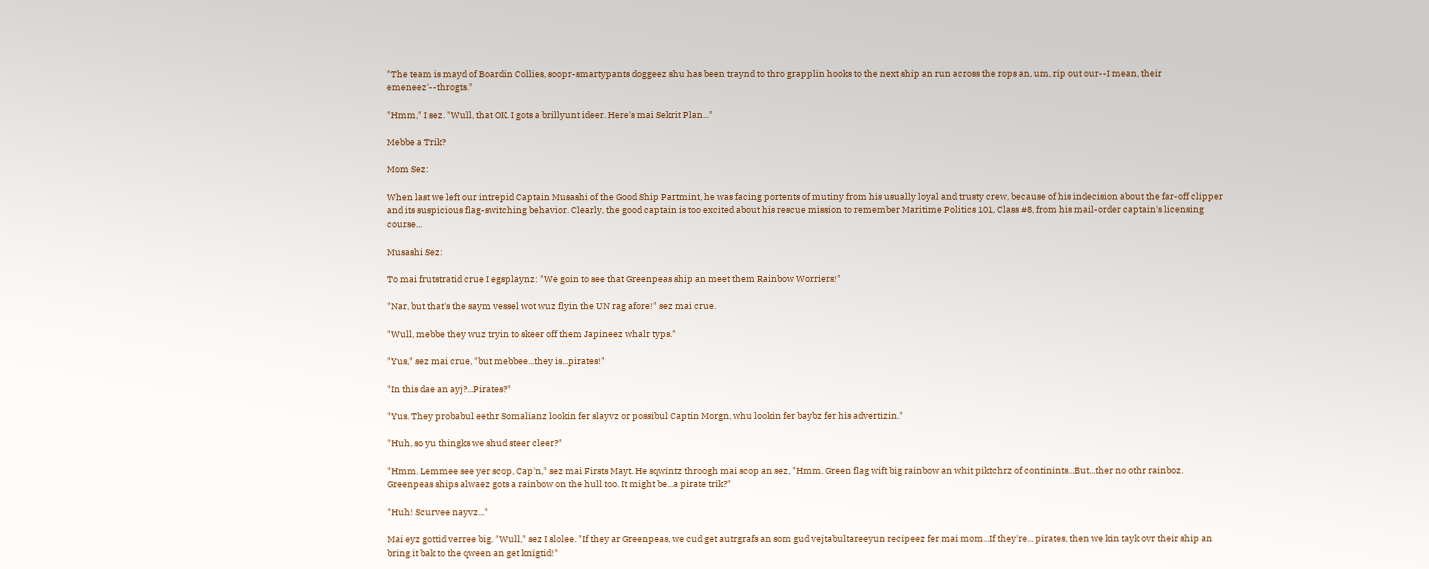"The team is mayd of Boardin Collies, soopr-smartypants doggeez shu has been traynd to thro grapplin hooks to the next ship an run across the rops an, um, rip out our--I mean, their emeneez'--throgts."

"Hmm," I sez. "Wull, that OK. I gots a brillyunt ideer. Here's mai Sekrit Plan..."

Mebbe a Trik?

Mom Sez:

When last we left our intrepid Captain Musashi of the Good Ship Partmint, he was facing portents of mutiny from his usually loyal and trusty crew, because of his indecision about the far-off clipper and its suspicious flag-switching behavior. Clearly, the good captain is too excited about his rescue mission to remember Maritime Politics 101, Class #8, from his mail-order captain's licensing course...

Musashi Sez:

To mai frutstratid crue I egsplaynz: "We goin to see that Greenpeas ship an meet them Rainbow Worriers!"

"Nar, but that's the saym vessel wot wuz flyin the UN rag afore!" sez mai crue.

"Wull, mebbe they wuz tryin to skeer off them Japineez whalr typs."

"Yus," sez mai crue, "but mebbee...they is...pirates!"

"In this dae an ayj?...Pirates?"

"Yus. They probabul eethr Somalianz lookin fer slayvz or possibul Captin Morgn, whu lookin fer baybz fer his advertizin."

"Huh, so yu thingks we shud steer cleer?"

"Hmm. Lemmee see yer scop, Cap'n," sez mai Firsts Mayt. He sqwintz throogh mai scop an sez, "Hmm. Green flag wift big rainbow an whit piktchrz of continints...But...ther no othr rainboz. Greenpeas ships alwaez gots a rainbow on the hull too. It might be...a pirate trik?"

"Huh! Scurvee nayvz..."

Mai eyz gottid verree big. "Wull," sez I slolee. "If they ar Greenpeas, we cud get autrgrafs an som gud vejtabultareeyun recipeez fer mai mom...If they're... pirates, then we kin tayk ovr their ship an bring it bak to the qween an get knigtid!"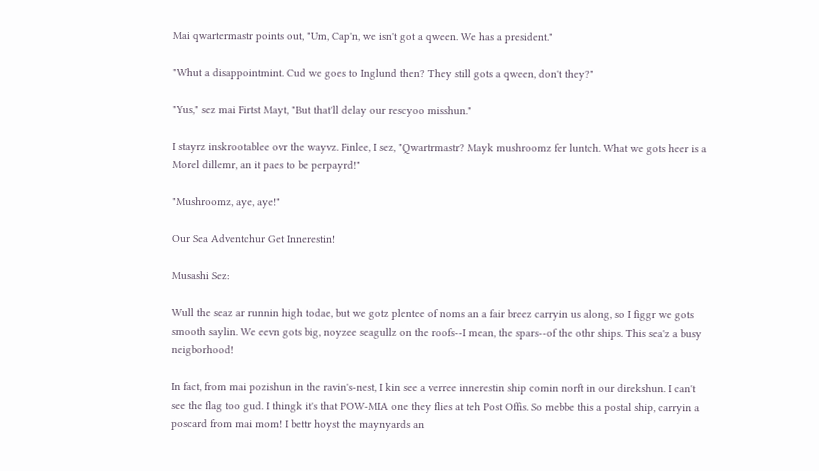Mai qwartermastr points out, "Um, Cap'n, we isn't got a qween. We has a president."

"Whut a disappointmint. Cud we goes to Inglund then? They still gots a qween, don't they?"

"Yus," sez mai Firtst Mayt, "But that'll delay our rescyoo misshun."

I stayrz inskrootablee ovr the wayvz. Finlee, I sez, "Qwartrmastr? Mayk mushroomz fer luntch. What we gots heer is a Morel dillemr, an it paes to be perpayrd!"

"Mushroomz, aye, aye!"

Our Sea Adventchur Get Innerestin!

Musashi Sez:

Wull the seaz ar runnin high todae, but we gotz plentee of noms an a fair breez carryin us along, so I figgr we gots smooth saylin. We eevn gots big, noyzee seagullz on the roofs--I mean, the spars--of the othr ships. This sea'z a busy neigborhood!

In fact, from mai pozishun in the ravin's-nest, I kin see a verree innerestin ship comin norft in our direkshun. I can't see the flag too gud. I thingk it's that POW-MIA one they flies at teh Post Offis. So mebbe this a postal ship, carryin a poscard from mai mom! I bettr hoyst the maynyards an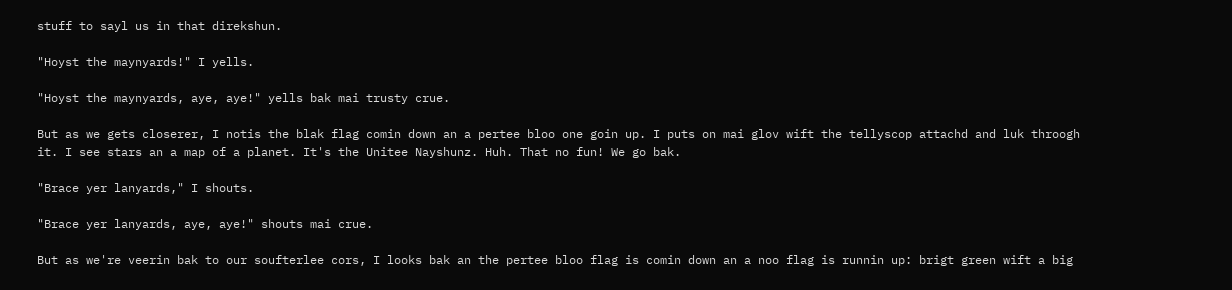stuff to sayl us in that direkshun.

"Hoyst the maynyards!" I yells.

"Hoyst the maynyards, aye, aye!" yells bak mai trusty crue.

But as we gets closerer, I notis the blak flag comin down an a pertee bloo one goin up. I puts on mai glov wift the tellyscop attachd and luk throogh it. I see stars an a map of a planet. It's the Unitee Nayshunz. Huh. That no fun! We go bak.

"Brace yer lanyards," I shouts.

"Brace yer lanyards, aye, aye!" shouts mai crue.

But as we're veerin bak to our soufterlee cors, I looks bak an the pertee bloo flag is comin down an a noo flag is runnin up: brigt green wift a big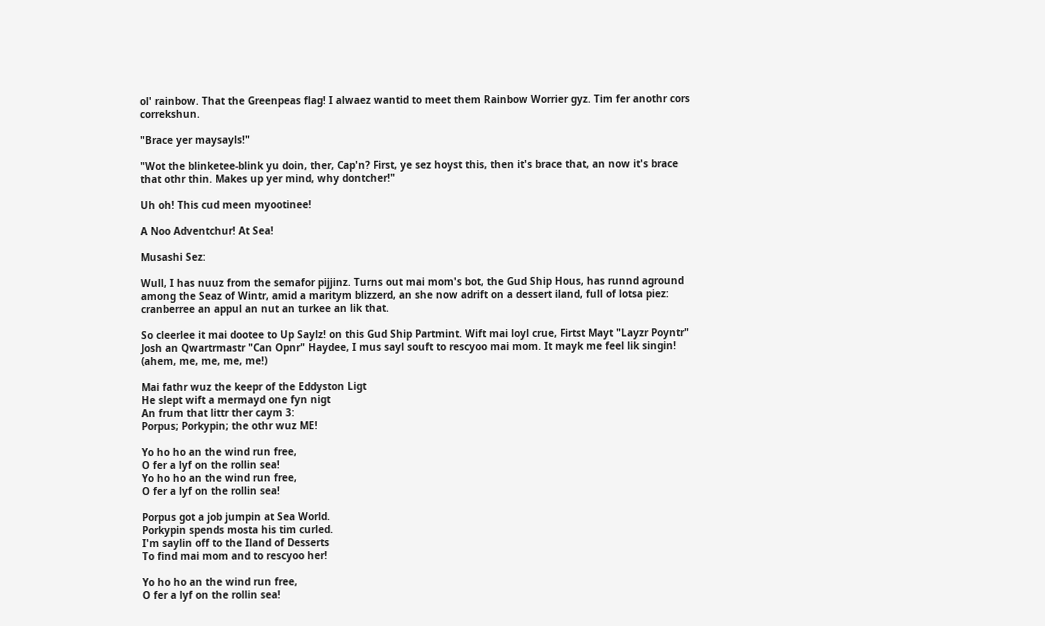ol' rainbow. That the Greenpeas flag! I alwaez wantid to meet them Rainbow Worrier gyz. Tim fer anothr cors correkshun.

"Brace yer maysayls!"

"Wot the blinketee-blink yu doin, ther, Cap'n? First, ye sez hoyst this, then it's brace that, an now it's brace that othr thin. Makes up yer mind, why dontcher!"

Uh oh! This cud meen myootinee!

A Noo Adventchur! At Sea!

Musashi Sez:

Wull, I has nuuz from the semafor pijjinz. Turns out mai mom's bot, the Gud Ship Hous, has runnd aground among the Seaz of Wintr, amid a maritym blizzerd, an she now adrift on a dessert iland, full of lotsa piez: cranberree an appul an nut an turkee an lik that.

So cleerlee it mai dootee to Up Saylz! on this Gud Ship Partmint. Wift mai loyl crue, Firtst Mayt "Layzr Poyntr" Josh an Qwartrmastr "Can Opnr" Haydee, I mus sayl souft to rescyoo mai mom. It mayk me feel lik singin! (ahem, me, me, me, me!)

Mai fathr wuz the keepr of the Eddyston Ligt
He slept wift a mermayd one fyn nigt
An frum that littr ther caym 3:
Porpus; Porkypin; the othr wuz ME!

Yo ho ho an the wind run free,
O fer a lyf on the rollin sea!
Yo ho ho an the wind run free,
O fer a lyf on the rollin sea!

Porpus got a job jumpin at Sea World.
Porkypin spends mosta his tim curled.
I'm saylin off to the Iland of Desserts
To find mai mom and to rescyoo her!

Yo ho ho an the wind run free,
O fer a lyf on the rollin sea!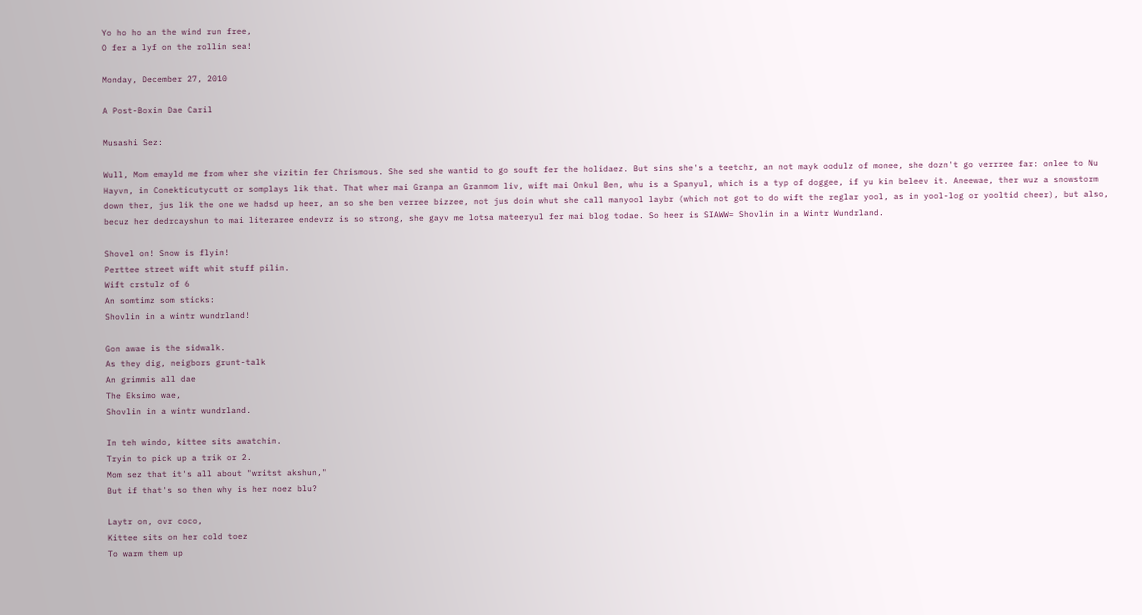Yo ho ho an the wind run free,
O fer a lyf on the rollin sea!

Monday, December 27, 2010

A Post-Boxin Dae Caril

Musashi Sez:

Wull, Mom emayld me from wher she vizitin fer Chrismous. She sed she wantid to go souft fer the holidaez. But sins she's a teetchr, an not mayk oodulz of monee, she dozn't go verrree far: onlee to Nu Hayvn, in Conekticutycutt or somplays lik that. That wher mai Granpa an Granmom liv, wift mai Onkul Ben, whu is a Spanyul, which is a typ of doggee, if yu kin beleev it. Aneewae, ther wuz a snowstorm down ther, jus lik the one we hadsd up heer, an so she ben verree bizzee, not jus doin whut she call manyool laybr (which not got to do wift the reglar yool, as in yool-log or yooltid cheer), but also, becuz her dedrcayshun to mai literaree endevrz is so strong, she gayv me lotsa mateeryul fer mai blog todae. So heer is SIAWW= Shovlin in a Wintr Wundrland.

Shovel on! Snow is flyin!
Perttee street wift whit stuff pilin.
Wift crstulz of 6
An somtimz som sticks:
Shovlin in a wintr wundrland!

Gon awae is the sidwalk.
As they dig, neigbors grunt-talk
An grimmis all dae
The Eksimo wae,
Shovlin in a wintr wundrland.

In teh windo, kittee sits awatchin.
Tryin to pick up a trik or 2.
Mom sez that it's all about "writst akshun,"
But if that's so then why is her noez blu?

Laytr on, ovr coco,
Kittee sits on her cold toez
To warm them up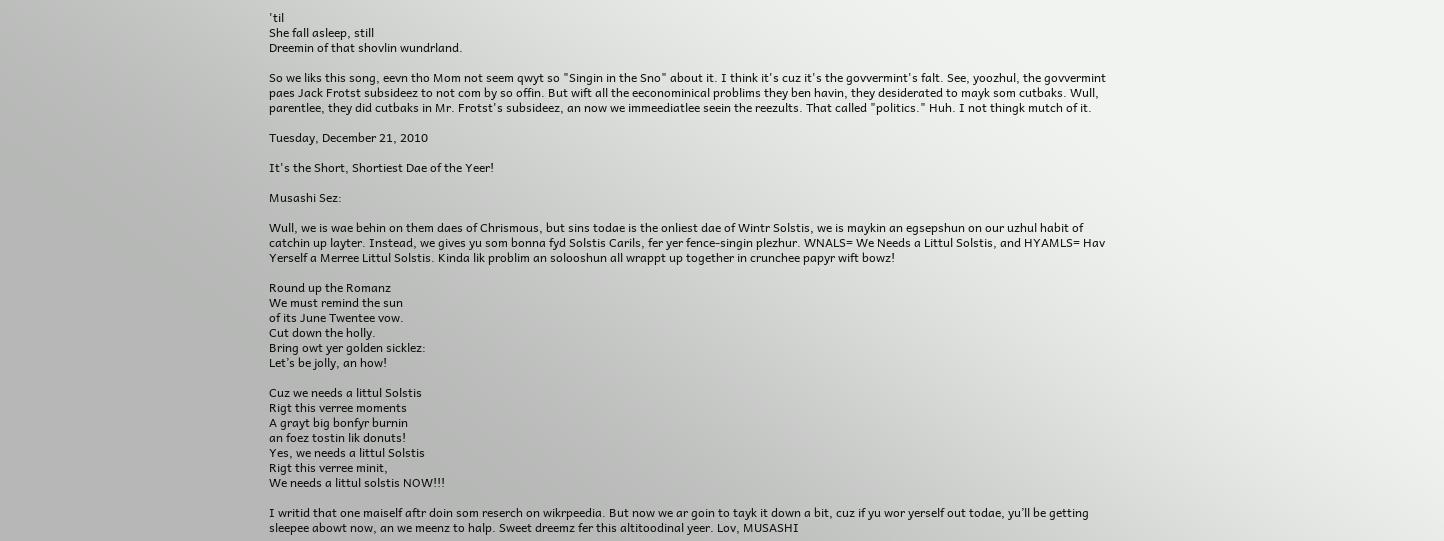'til
She fall asleep, still
Dreemin of that shovlin wundrland.

So we liks this song, eevn tho Mom not seem qwyt so "Singin in the Sno" about it. I think it's cuz it's the govvermint's falt. See, yoozhul, the govvermint paes Jack Frotst subsideez to not com by so offin. But wift all the eeconominical problims they ben havin, they desiderated to mayk som cutbaks. Wull, parentlee, they did cutbaks in Mr. Frotst's subsideez, an now we immeediatlee seein the reezults. That called "politics." Huh. I not thingk mutch of it.

Tuesday, December 21, 2010

It's the Short, Shortiest Dae of the Yeer!

Musashi Sez:

Wull, we is wae behin on them daes of Chrismous, but sins todae is the onliest dae of Wintr Solstis, we is maykin an egsepshun on our uzhul habit of catchin up layter. Instead, we gives yu som bonna fyd Solstis Carils, fer yer fence-singin plezhur. WNALS= We Needs a Littul Solstis, and HYAMLS= Hav Yerself a Merree Littul Solstis. Kinda lik problim an solooshun all wrappt up together in crunchee papyr wift bowz!

Round up the Romanz
We must remind the sun
of its June Twentee vow.
Cut down the holly.
Bring owt yer golden sicklez:
Let’s be jolly, an how!

Cuz we needs a littul Solstis
Rigt this verree moments
A grayt big bonfyr burnin
an foez tostin lik donuts!
Yes, we needs a littul Solstis
Rigt this verree minit,
We needs a littul solstis NOW!!!

I writid that one maiself aftr doin som reserch on wikrpeedia. But now we ar goin to tayk it down a bit, cuz if yu wor yerself out todae, yu’ll be getting sleepee abowt now, an we meenz to halp. Sweet dreemz fer this altitoodinal yeer. Lov, MUSASHI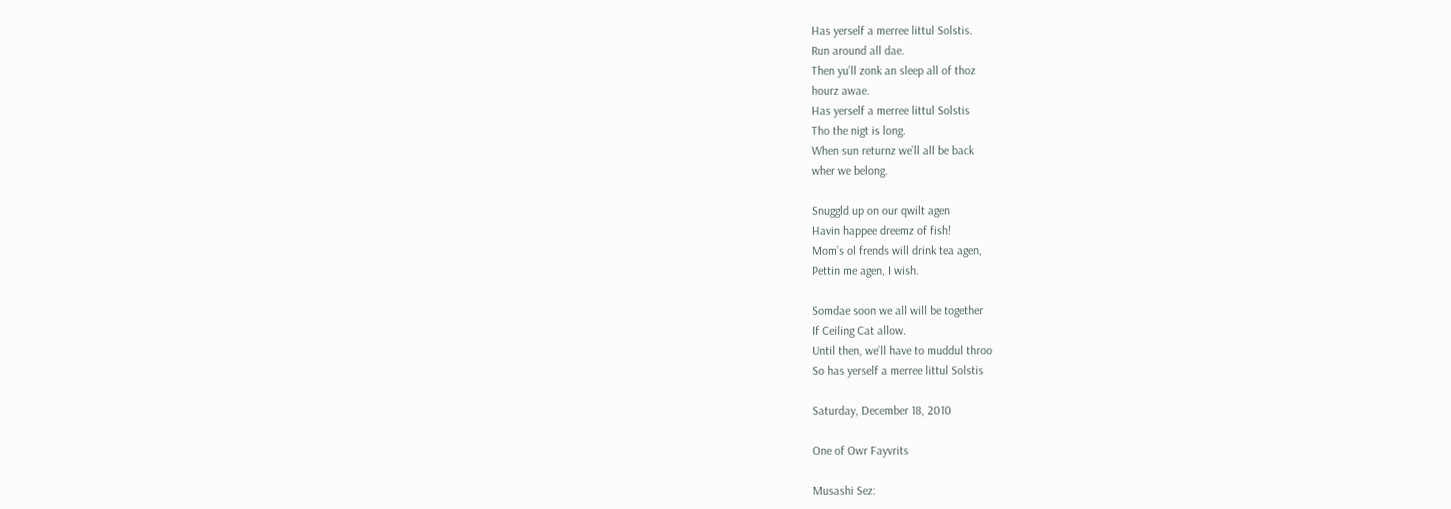Has yerself a merree littul Solstis.
Run around all dae.
Then yu’ll zonk an sleep all of thoz
hourz awae.
Has yerself a merree littul Solstis
Tho the nigt is long.
When sun returnz we’ll all be back
wher we belong.

Snuggld up on our qwilt agen
Havin happee dreemz of fish!
Mom’s ol frends will drink tea agen,
Pettin me agen, I wish.

Somdae soon we all will be together
If Ceiling Cat allow.
Until then, we’ll have to muddul throo
So has yerself a merree littul Solstis

Saturday, December 18, 2010

One of Owr Fayvrits

Musashi Sez: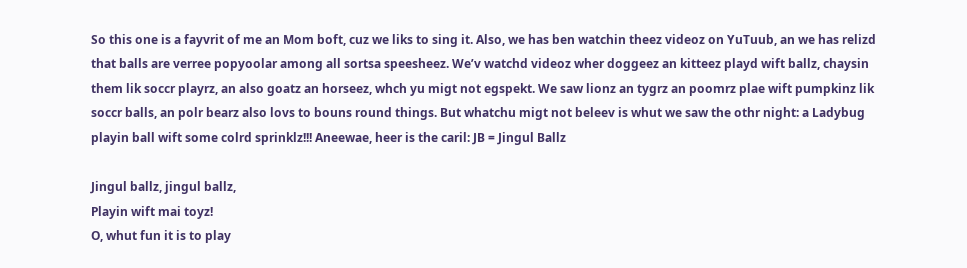So this one is a fayvrit of me an Mom boft, cuz we liks to sing it. Also, we has ben watchin theez videoz on YuTuub, an we has relizd that balls are verree popyoolar among all sortsa speesheez. We’v watchd videoz wher doggeez an kitteez playd wift ballz, chaysin them lik soccr playrz, an also goatz an horseez, whch yu migt not egspekt. We saw lionz an tygrz an poomrz plae wift pumpkinz lik soccr balls, an polr bearz also lovs to bouns round things. But whatchu migt not beleev is whut we saw the othr night: a Ladybug playin ball wift some colrd sprinklz!!! Aneewae, heer is the caril: JB = Jingul Ballz

Jingul ballz, jingul ballz,
Playin wift mai toyz!
O, whut fun it is to play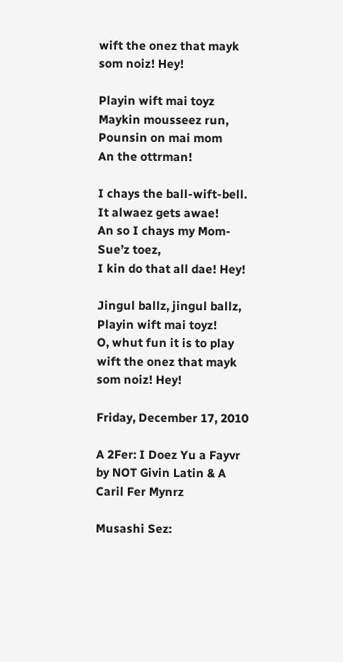wift the onez that mayk som noiz! Hey!

Playin wift mai toyz
Maykin mousseez run,
Pounsin on mai mom
An the ottrman!

I chays the ball-wift-bell.
It alwaez gets awae!
An so I chays my Mom-Sue’z toez,
I kin do that all dae! Hey!

Jingul ballz, jingul ballz,
Playin wift mai toyz!
O, whut fun it is to play
wift the onez that mayk som noiz! Hey!

Friday, December 17, 2010

A 2Fer: I Doez Yu a Fayvr by NOT Givin Latin & A Caril Fer Mynrz

Musashi Sez: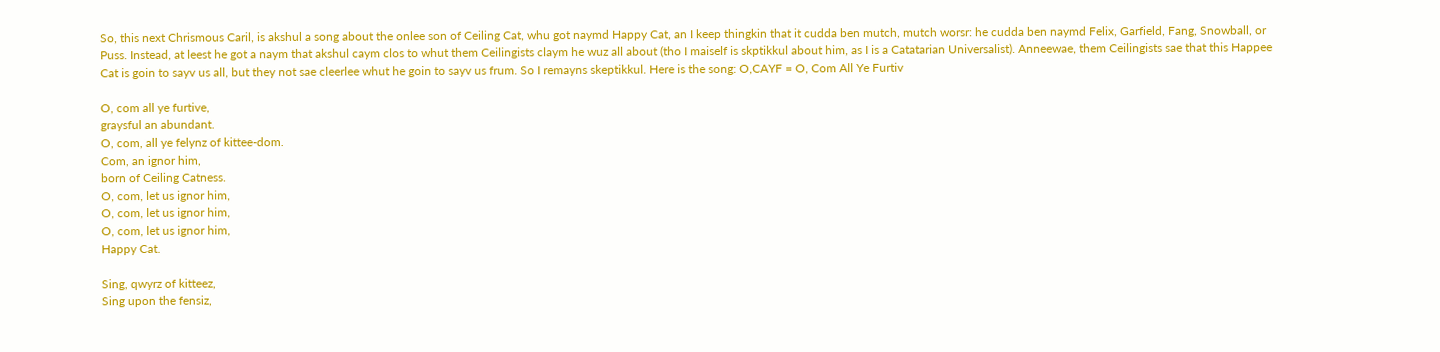So, this next Chrismous Caril, is akshul a song about the onlee son of Ceiling Cat, whu got naymd Happy Cat, an I keep thingkin that it cudda ben mutch, mutch worsr: he cudda ben naymd Felix, Garfield, Fang, Snowball, or Puss. Instead, at leest he got a naym that akshul caym clos to whut them Ceilingists claym he wuz all about (tho I maiself is skptikkul about him, as I is a Catatarian Universalist). Anneewae, them Ceilingists sae that this Happee Cat is goin to sayv us all, but they not sae cleerlee whut he goin to sayv us frum. So I remayns skeptikkul. Here is the song: O,CAYF = O, Com All Ye Furtiv

O, com all ye furtive,
graysful an abundant.
O, com, all ye felynz of kittee-dom.
Com, an ignor him,
born of Ceiling Catness.
O, com, let us ignor him,
O, com, let us ignor him,
O, com, let us ignor him,
Happy Cat.

Sing, qwyrz of kitteez,
Sing upon the fensiz,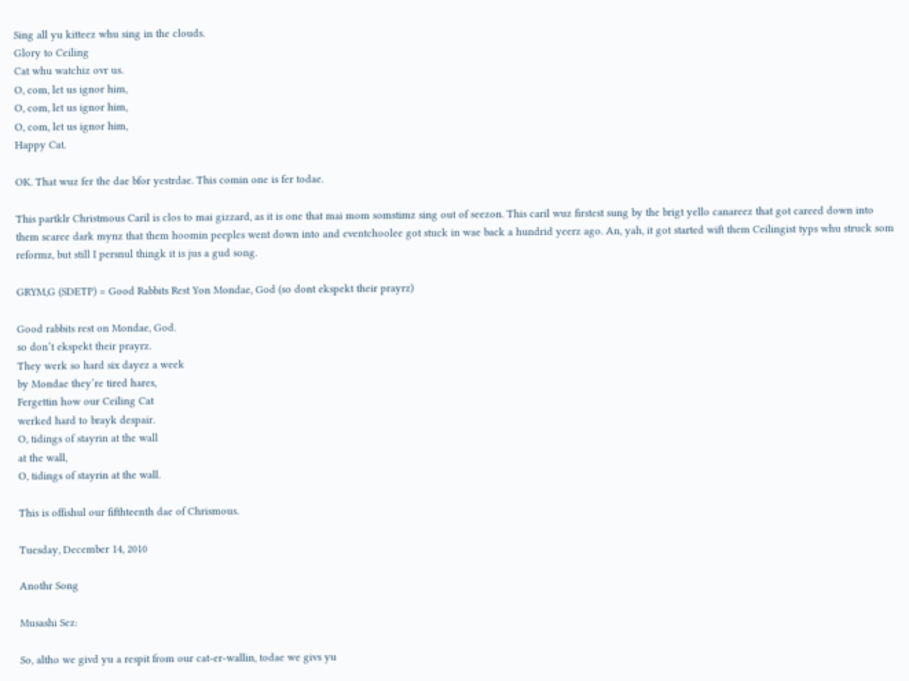Sing all yu kitteez whu sing in the clouds.
Glory to Ceiling
Cat whu watchiz ovr us.
O, com, let us ignor him,
O, com, let us ignor him,
O, com, let us ignor him,
Happy Cat.

OK. That wuz fer the dae bfor yestrdae. This comin one is fer todae.

This partklr Christmous Caril is clos to mai gizzard, as it is one that mai mom somstimz sing out of seezon. This caril wuz firstest sung by the brigt yello canareez that got careed down into them scaree dark mynz that them hoomin peeples went down into and eventchoolee got stuck in wae back a hundrid yeerz ago. An, yah, it got started wift them Ceilingist typs whu struck som reformz, but still I persnul thingk it is jus a gud song.

GRYM,G (SDETP) = Good Rabbits Rest Yon Mondae, God (so dont ekspekt their prayrz)

Good rabbits rest on Mondae, God.
so don’t ekspekt their prayrz.
They werk so hard six dayez a week
by Mondae they’re tired hares,
Fergettin how our Ceiling Cat
werked hard to brayk despair.
O, tidings of stayrin at the wall
at the wall,
O, tidings of stayrin at the wall.

This is offishul our fifthteenth dae of Chrismous.

Tuesday, December 14, 2010

Anothr Song

Musashi Sez:

So, altho we givd yu a respit from our cat-er-wallin, todae we givs yu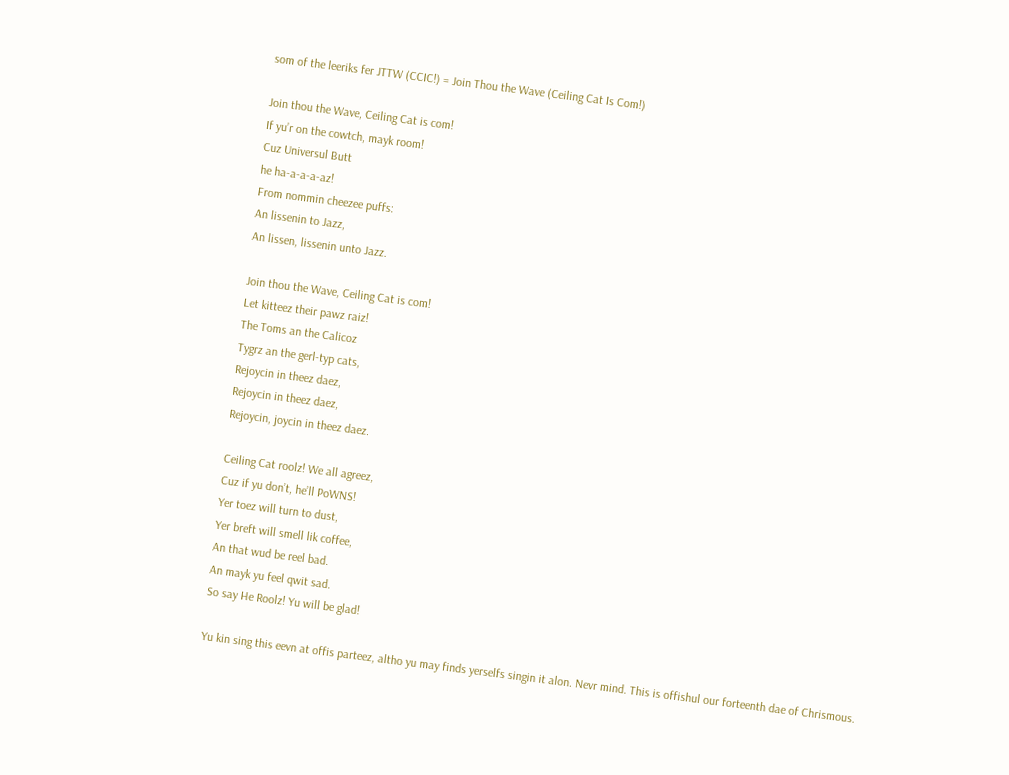som of the leeriks fer JTTW (CCIC!) = Join Thou the Wave (Ceiling Cat Is Com!)

Join thou the Wave, Ceiling Cat is com!
If yu’r on the cowtch, mayk room!
Cuz Universul Butt
he ha-a-a-a-az!
From nommin cheezee puffs:
An lissenin to Jazz,
An lissen, lissenin unto Jazz.

Join thou the Wave, Ceiling Cat is com!
Let kitteez their pawz raiz!
The Toms an the Calicoz
Tygrz an the gerl-typ cats,
Rejoycin in theez daez,
Rejoycin in theez daez,
Rejoycin, joycin in theez daez.

Ceiling Cat roolz! We all agreez,
Cuz if yu don’t, he’ll PoWNS!
Yer toez will turn to dust,
Yer breft will smell lik coffee,
An that wud be reel bad.
An mayk yu feel qwit sad.
So say He Roolz! Yu will be glad!

Yu kin sing this eevn at offis parteez, altho yu may finds yerselfs singin it alon. Nevr mind. This is offishul our forteenth dae of Chrismous.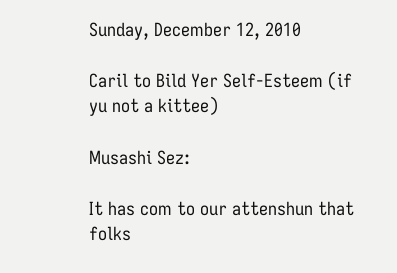Sunday, December 12, 2010

Caril to Bild Yer Self-Esteem (if yu not a kittee)

Musashi Sez:

It has com to our attenshun that folks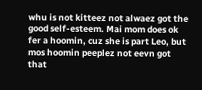whu is not kitteez not alwaez got the good self-esteem. Mai mom does ok fer a hoomin, cuz she is part Leo, but mos hoomin peeplez not eevn got that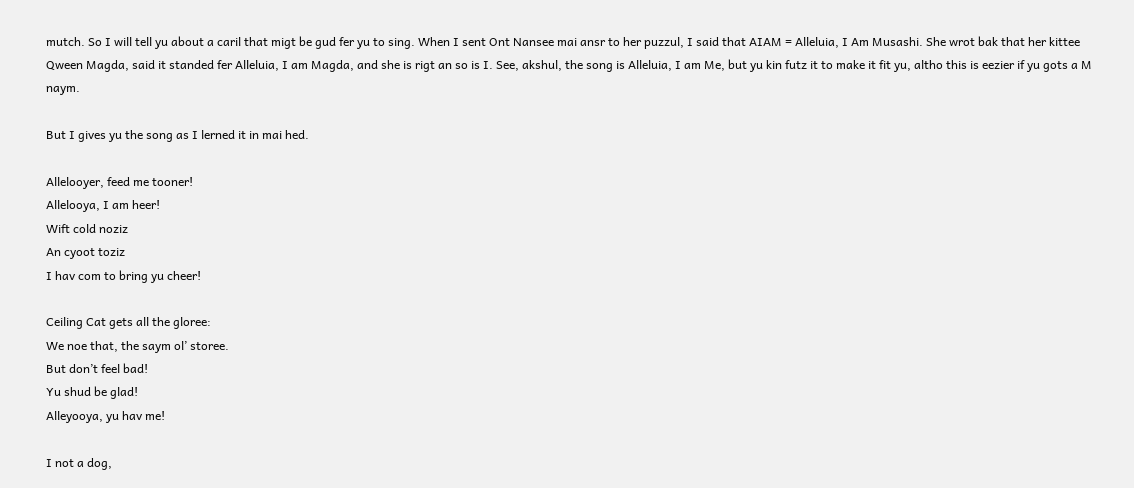mutch. So I will tell yu about a caril that migt be gud fer yu to sing. When I sent Ont Nansee mai ansr to her puzzul, I said that AIAM = Alleluia, I Am Musashi. She wrot bak that her kittee Qween Magda, said it standed fer Alleluia, I am Magda, and she is rigt an so is I. See, akshul, the song is Alleluia, I am Me, but yu kin futz it to make it fit yu, altho this is eezier if yu gots a M naym.

But I gives yu the song as I lerned it in mai hed.

Allelooyer, feed me tooner!
Allelooya, I am heer!
Wift cold noziz
An cyoot toziz
I hav com to bring yu cheer!

Ceiling Cat gets all the gloree:
We noe that, the saym ol’ storee.
But don’t feel bad!
Yu shud be glad!
Alleyooya, yu hav me!

I not a dog,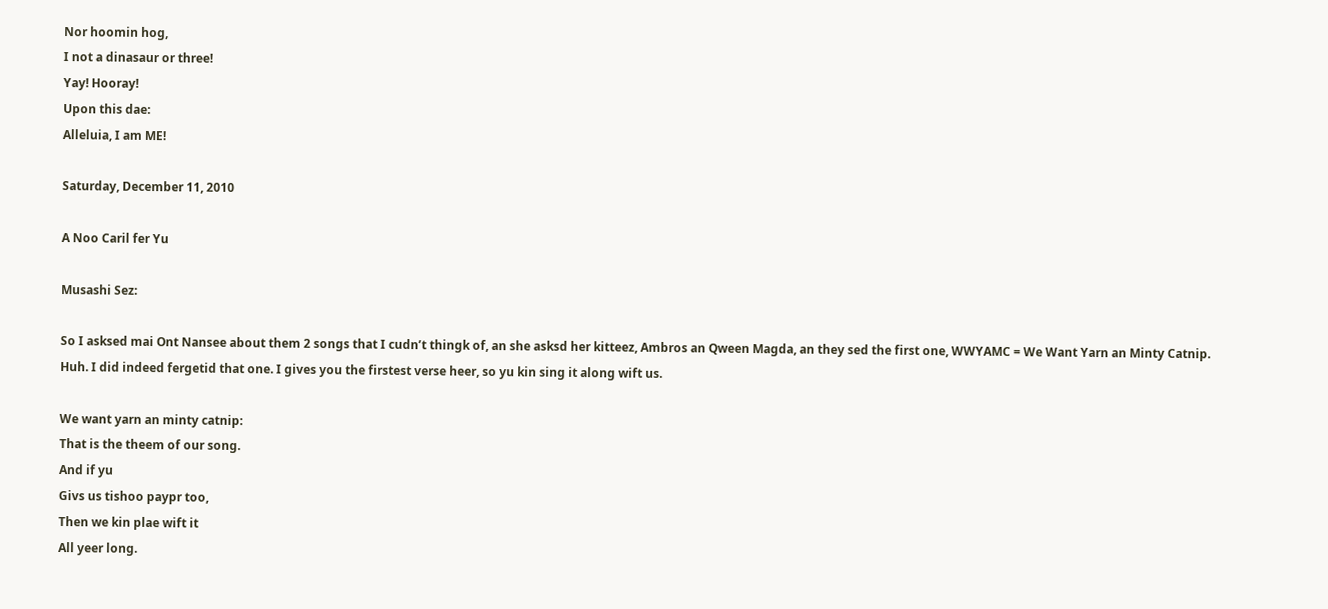Nor hoomin hog,
I not a dinasaur or three!
Yay! Hooray!
Upon this dae:
Alleluia, I am ME!

Saturday, December 11, 2010

A Noo Caril fer Yu

Musashi Sez:

So I asksed mai Ont Nansee about them 2 songs that I cudn’t thingk of, an she asksd her kitteez, Ambros an Qween Magda, an they sed the first one, WWYAMC = We Want Yarn an Minty Catnip. Huh. I did indeed fergetid that one. I gives you the firstest verse heer, so yu kin sing it along wift us.

We want yarn an minty catnip:
That is the theem of our song.
And if yu
Givs us tishoo paypr too,
Then we kin plae wift it
All yeer long.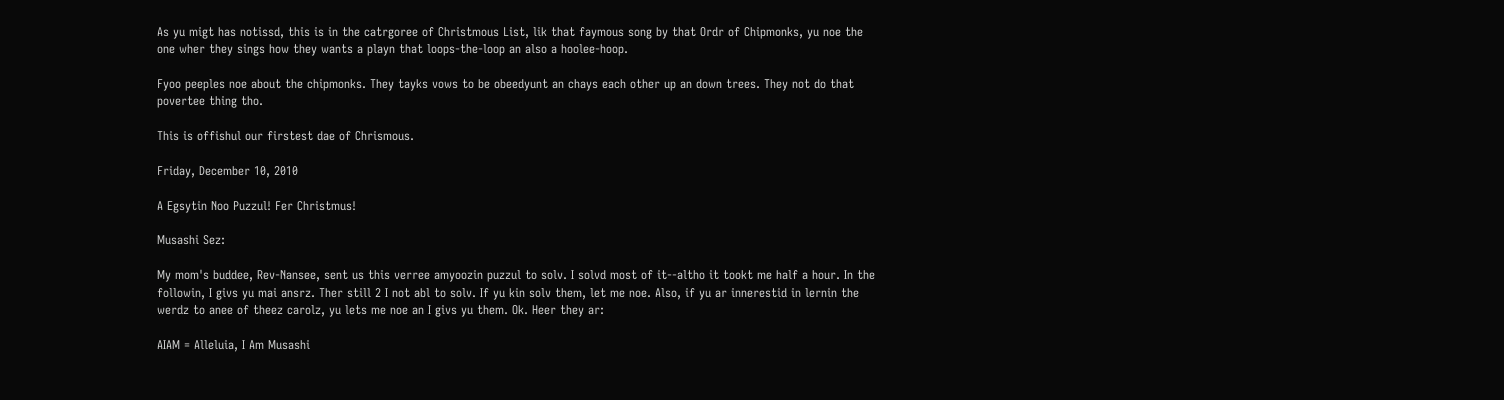As yu migt has notissd, this is in the catrgoree of Christmous List, lik that faymous song by that Ordr of Chipmonks, yu noe the one wher they sings how they wants a playn that loops-the-loop an also a hoolee-hoop.

Fyoo peeples noe about the chipmonks. They tayks vows to be obeedyunt an chays each other up an down trees. They not do that povertee thing tho.

This is offishul our firstest dae of Chrismous.

Friday, December 10, 2010

A Egsytin Noo Puzzul! Fer Christmus!

Musashi Sez:

My mom's buddee, Rev-Nansee, sent us this verree amyoozin puzzul to solv. I solvd most of it--altho it tookt me half a hour. In the followin, I givs yu mai ansrz. Ther still 2 I not abl to solv. If yu kin solv them, let me noe. Also, if yu ar innerestid in lernin the werdz to anee of theez carolz, yu lets me noe an I givs yu them. Ok. Heer they ar:

AIAM = Alleluia, I Am Musashi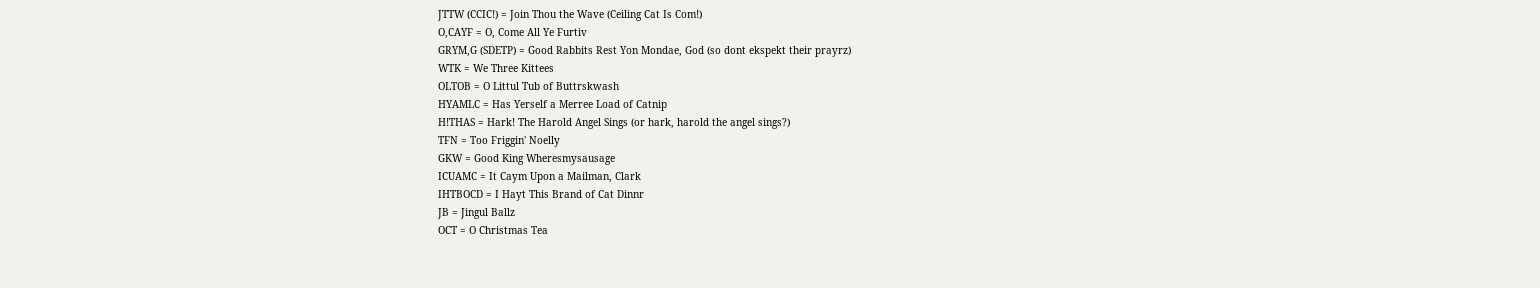JTTW (CCIC!) = Join Thou the Wave (Ceiling Cat Is Com!)
O,CAYF = O, Come All Ye Furtiv
GRYM,G (SDETP) = Good Rabbits Rest Yon Mondae, God (so dont ekspekt their prayrz)
WTK = We Three Kittees
OLTOB = O Littul Tub of Buttrskwash
HYAMLC = Has Yerself a Merree Load of Catnip
H!THAS = Hark! The Harold Angel Sings (or hark, harold the angel sings?)
TFN = Too Friggin' Noelly
GKW = Good King Wheresmysausage
ICUAMC = It Caym Upon a Mailman, Clark
IHTBOCD = I Hayt This Brand of Cat Dinnr
JB = Jingul Ballz
OCT = O Christmas Tea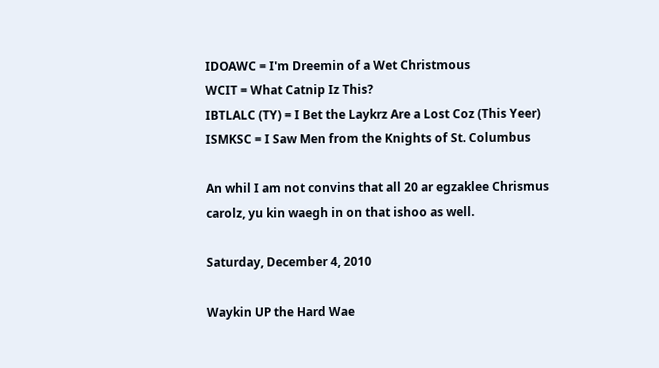IDOAWC = I'm Dreemin of a Wet Christmous
WCIT = What Catnip Iz This?
IBTLALC (TY) = I Bet the Laykrz Are a Lost Coz (This Yeer)
ISMKSC = I Saw Men from the Knights of St. Columbus

An whil I am not convins that all 20 ar egzaklee Chrismus carolz, yu kin waegh in on that ishoo as well.

Saturday, December 4, 2010

Waykin UP the Hard Wae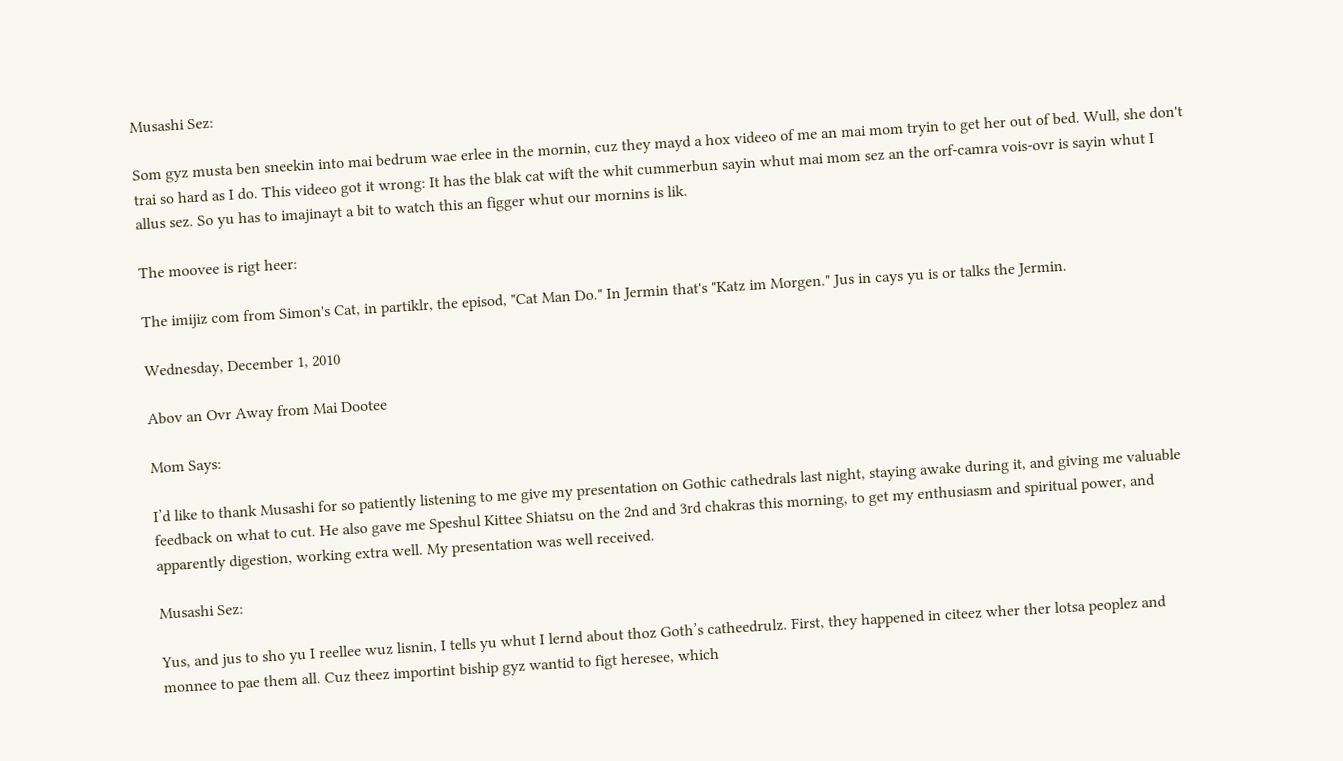Musashi Sez:

Som gyz musta ben sneekin into mai bedrum wae erlee in the mornin, cuz they mayd a hox videeo of me an mai mom tryin to get her out of bed. Wull, she don't trai so hard as I do. This videeo got it wrong: It has the blak cat wift the whit cummerbun sayin whut mai mom sez an the orf-camra vois-ovr is sayin whut I allus sez. So yu has to imajinayt a bit to watch this an figger whut our mornins is lik.

The moovee is rigt heer:

The imijiz com from Simon's Cat, in partiklr, the episod, "Cat Man Do." In Jermin that's "Katz im Morgen." Jus in cays yu is or talks the Jermin.

Wednesday, December 1, 2010

Abov an Ovr Away from Mai Dootee

Mom Says:

I’d like to thank Musashi for so patiently listening to me give my presentation on Gothic cathedrals last night, staying awake during it, and giving me valuable feedback on what to cut. He also gave me Speshul Kittee Shiatsu on the 2nd and 3rd chakras this morning, to get my enthusiasm and spiritual power, and apparently digestion, working extra well. My presentation was well received.

Musashi Sez:

Yus, and jus to sho yu I reellee wuz lisnin, I tells yu whut I lernd about thoz Goth’s catheedrulz. First, they happened in citeez wher ther lotsa peoplez and monnee to pae them all. Cuz theez importint biship gyz wantid to figt heresee, which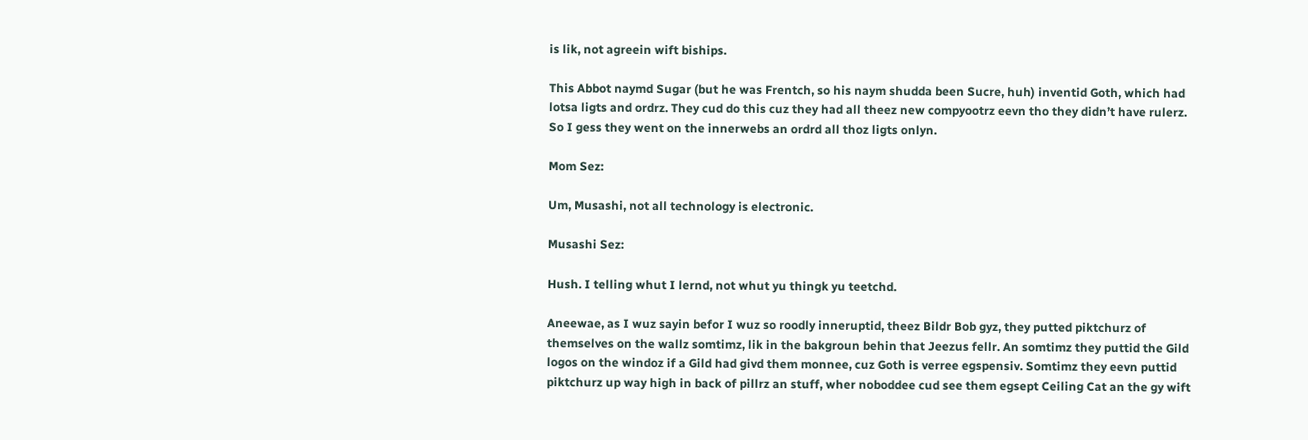is lik, not agreein wift biships.

This Abbot naymd Sugar (but he was Frentch, so his naym shudda been Sucre, huh) inventid Goth, which had lotsa ligts and ordrz. They cud do this cuz they had all theez new compyootrz eevn tho they didn’t have rulerz. So I gess they went on the innerwebs an ordrd all thoz ligts onlyn.

Mom Sez:

Um, Musashi, not all technology is electronic.

Musashi Sez:

Hush. I telling whut I lernd, not whut yu thingk yu teetchd.

Aneewae, as I wuz sayin befor I wuz so roodly inneruptid, theez Bildr Bob gyz, they putted piktchurz of themselves on the wallz somtimz, lik in the bakgroun behin that Jeezus fellr. An somtimz they puttid the Gild logos on the windoz if a Gild had givd them monnee, cuz Goth is verree egspensiv. Somtimz they eevn puttid piktchurz up way high in back of pillrz an stuff, wher noboddee cud see them egsept Ceiling Cat an the gy wift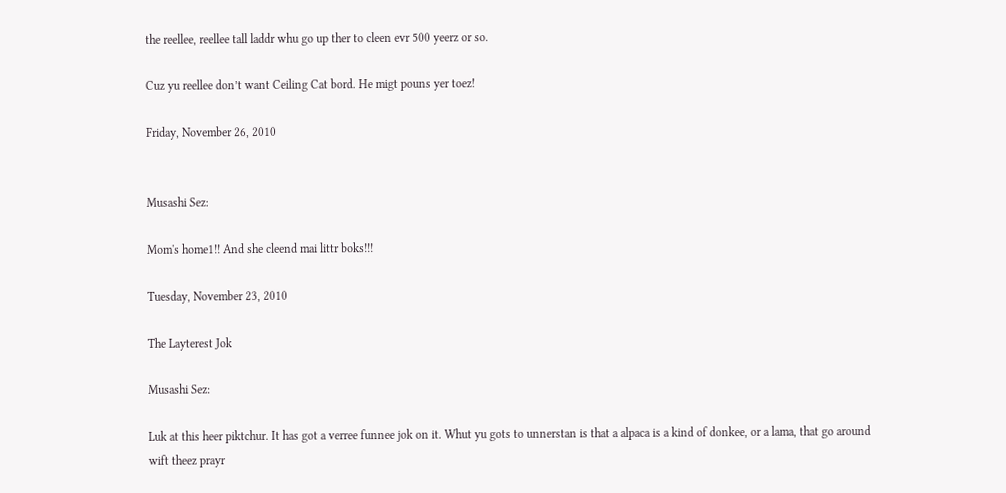the reellee, reellee tall laddr whu go up ther to cleen evr 500 yeerz or so.

Cuz yu reellee don’t want Ceiling Cat bord. He migt pouns yer toez!

Friday, November 26, 2010


Musashi Sez:

Mom's home1!! And she cleend mai littr boks!!!

Tuesday, November 23, 2010

The Layterest Jok

Musashi Sez:

Luk at this heer piktchur. It has got a verree funnee jok on it. Whut yu gots to unnerstan is that a alpaca is a kind of donkee, or a lama, that go around wift theez prayr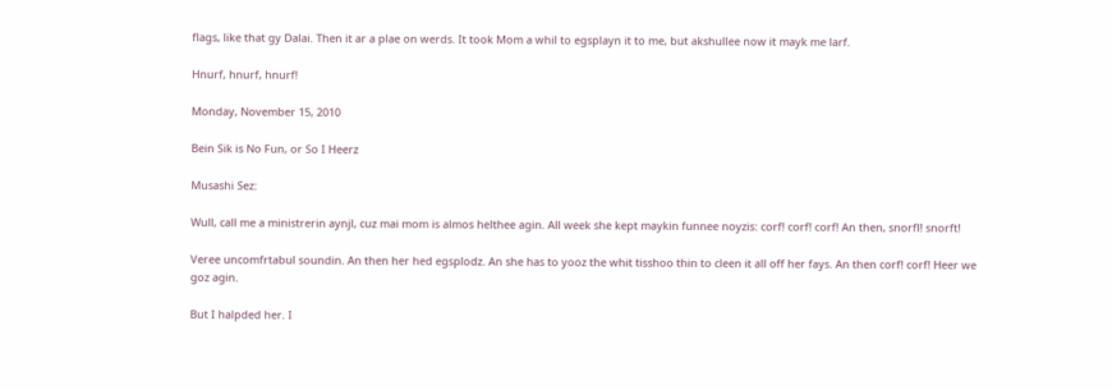flags, like that gy Dalai. Then it ar a plae on werds. It took Mom a whil to egsplayn it to me, but akshullee now it mayk me larf.

Hnurf, hnurf, hnurf!

Monday, November 15, 2010

Bein Sik is No Fun, or So I Heerz

Musashi Sez:

Wull, call me a ministrerin aynjl, cuz mai mom is almos helthee agin. All week she kept maykin funnee noyzis: corf! corf! corf! An then, snorfl! snorft!

Veree uncomfrtabul soundin. An then her hed egsplodz. An she has to yooz the whit tisshoo thin to cleen it all off her fays. An then corf! corf! Heer we goz agin.

But I halpded her. I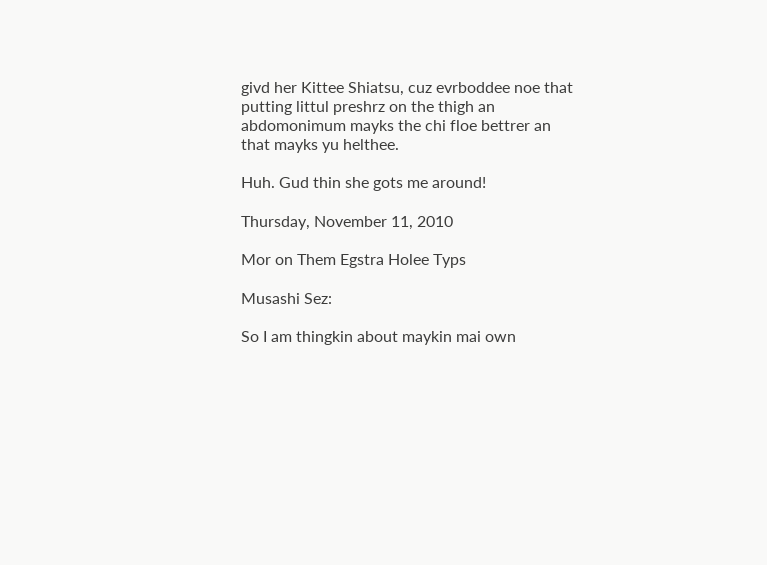givd her Kittee Shiatsu, cuz evrboddee noe that putting littul preshrz on the thigh an abdomonimum mayks the chi floe bettrer an that mayks yu helthee.

Huh. Gud thin she gots me around!

Thursday, November 11, 2010

Mor on Them Egstra Holee Typs

Musashi Sez:

So I am thingkin about maykin mai own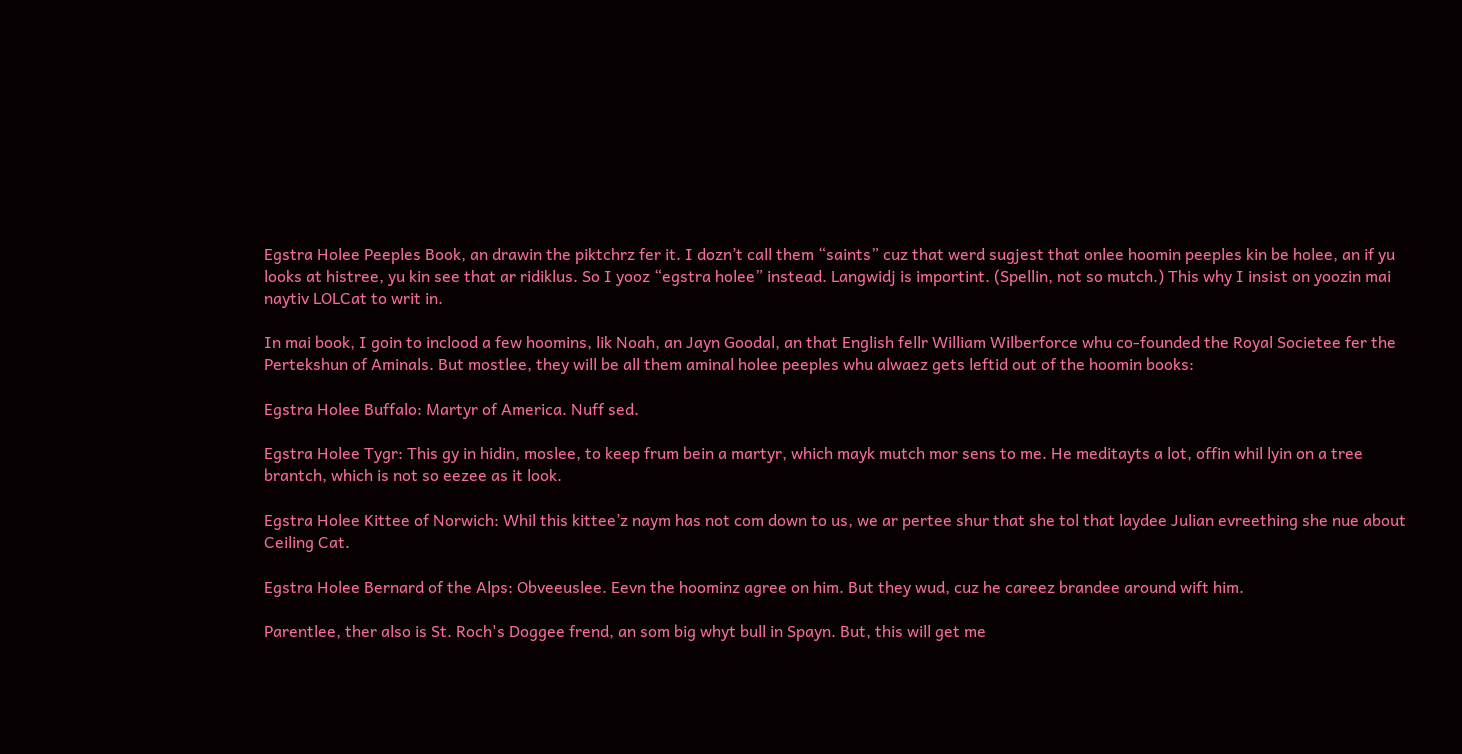Egstra Holee Peeples Book, an drawin the piktchrz fer it. I dozn’t call them “saints” cuz that werd sugjest that onlee hoomin peeples kin be holee, an if yu looks at histree, yu kin see that ar ridiklus. So I yooz “egstra holee” instead. Langwidj is importint. (Spellin, not so mutch.) This why I insist on yoozin mai naytiv LOLCat to writ in.

In mai book, I goin to inclood a few hoomins, lik Noah, an Jayn Goodal, an that English fellr William Wilberforce whu co-founded the Royal Societee fer the Pertekshun of Aminals. But mostlee, they will be all them aminal holee peeples whu alwaez gets leftid out of the hoomin books:

Egstra Holee Buffalo: Martyr of America. Nuff sed.

Egstra Holee Tygr: This gy in hidin, moslee, to keep frum bein a martyr, which mayk mutch mor sens to me. He meditayts a lot, offin whil lyin on a tree brantch, which is not so eezee as it look.

Egstra Holee Kittee of Norwich: Whil this kittee’z naym has not com down to us, we ar pertee shur that she tol that laydee Julian evreething she nue about Ceiling Cat.

Egstra Holee Bernard of the Alps: Obveeuslee. Eevn the hoominz agree on him. But they wud, cuz he careez brandee around wift him.

Parentlee, ther also is St. Roch's Doggee frend, an som big whyt bull in Spayn. But, this will get me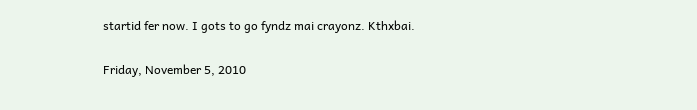startid fer now. I gots to go fyndz mai crayonz. Kthxbai.

Friday, November 5, 2010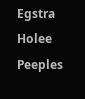Egstra Holee Peeples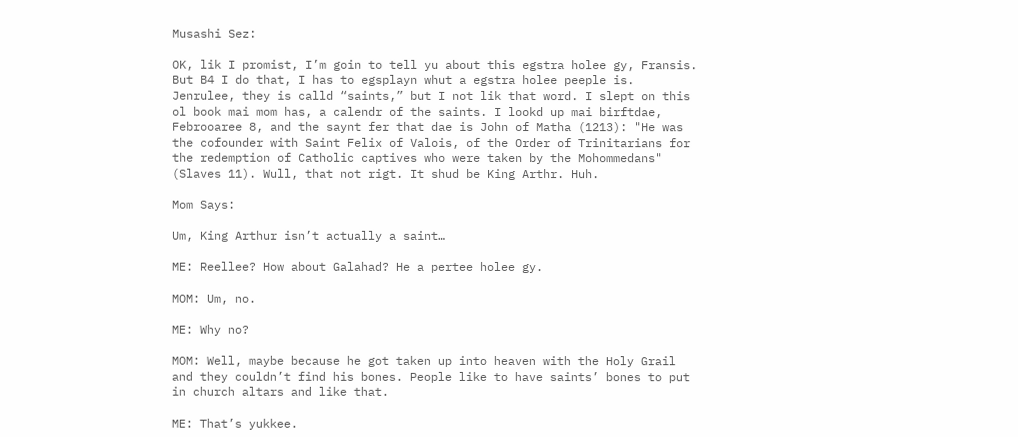Musashi Sez:

OK, lik I promist, I’m goin to tell yu about this egstra holee gy, Fransis. But B4 I do that, I has to egsplayn whut a egstra holee peeple is. Jenrulee, they is calld “saints,” but I not lik that word. I slept on this ol book mai mom has, a calendr of the saints. I lookd up mai birftdae, Febrooaree 8, and the saynt fer that dae is John of Matha (1213): "He was the cofounder with Saint Felix of Valois, of the Order of Trinitarians for the redemption of Catholic captives who were taken by the Mohommedans" (Slaves 11). Wull, that not rigt. It shud be King Arthr. Huh.

Mom Says:

Um, King Arthur isn’t actually a saint…

ME: Reellee? How about Galahad? He a pertee holee gy.

MOM: Um, no.

ME: Why no?

MOM: Well, maybe because he got taken up into heaven with the Holy Grail and they couldn’t find his bones. People like to have saints’ bones to put in church altars and like that.

ME: That’s yukkee.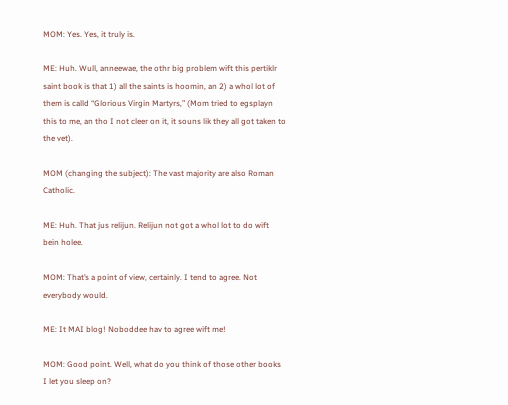MOM: Yes. Yes, it truly is.

ME: Huh. Wull, anneewae, the othr big problem wift this pertiklr saint book is that 1) all the saints is hoomin, an 2) a whol lot of them is calld “Glorious Virgin Martyrs,” (Mom tried to egsplayn this to me, an tho I not cleer on it, it souns lik they all got taken to the vet).

MOM (changing the subject): The vast majority are also Roman Catholic.

ME: Huh. That jus relijun. Relijun not got a whol lot to do wift bein holee.

MOM: That’s a point of view, certainly. I tend to agree. Not everybody would.

ME: It MAI blog! Noboddee hav to agree wift me!

MOM: Good point. Well, what do you think of those other books I let you sleep on?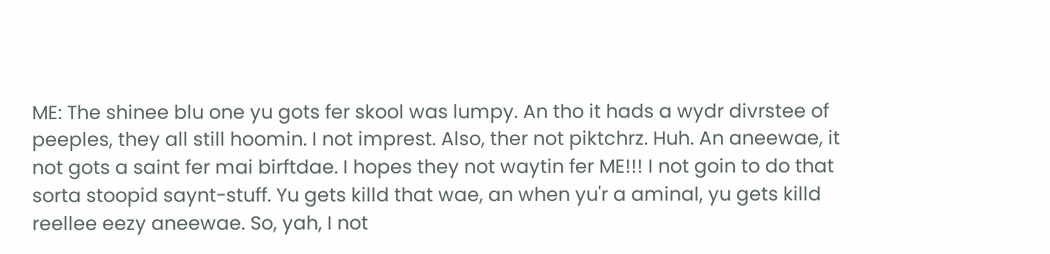ME: The shinee blu one yu gots fer skool was lumpy. An tho it hads a wydr divrstee of peeples, they all still hoomin. I not imprest. Also, ther not piktchrz. Huh. An aneewae, it not gots a saint fer mai birftdae. I hopes they not waytin fer ME!!! I not goin to do that sorta stoopid saynt-stuff. Yu gets killd that wae, an when yu'r a aminal, yu gets killd reellee eezy aneewae. So, yah, I not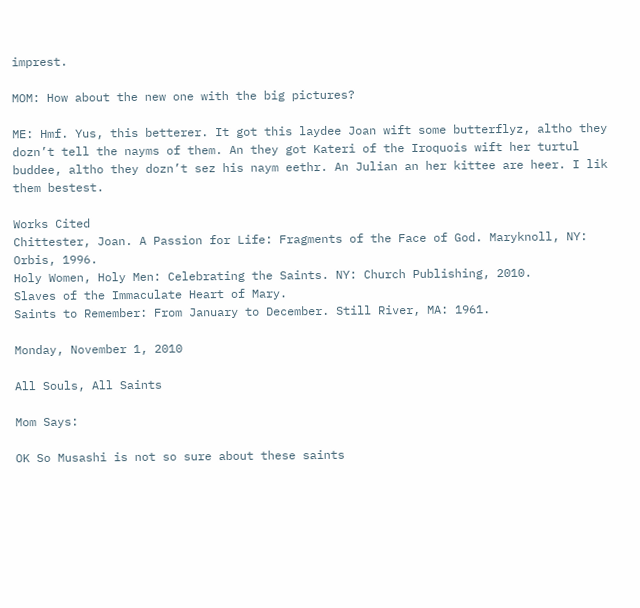imprest.

MOM: How about the new one with the big pictures?

ME: Hmf. Yus, this betterer. It got this laydee Joan wift some butterflyz, altho they dozn’t tell the nayms of them. An they got Kateri of the Iroquois wift her turtul buddee, altho they dozn’t sez his naym eethr. An Julian an her kittee are heer. I lik them bestest.

Works Cited
Chittester, Joan. A Passion for Life: Fragments of the Face of God. Maryknoll, NY: Orbis, 1996.
Holy Women, Holy Men: Celebrating the Saints. NY: Church Publishing, 2010.
Slaves of the Immaculate Heart of Mary.
Saints to Remember: From January to December. Still River, MA: 1961.

Monday, November 1, 2010

All Souls, All Saints

Mom Says:

OK So Musashi is not so sure about these saints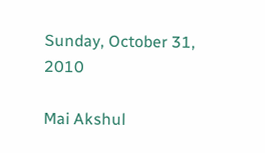Sunday, October 31, 2010

Mai Akshul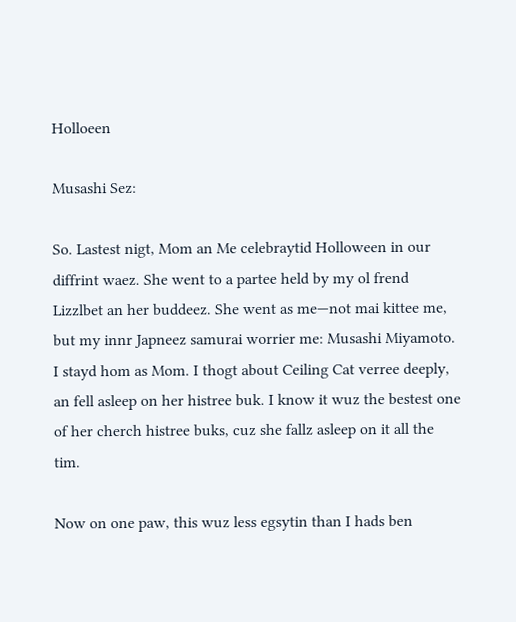Holloeen

Musashi Sez:

So. Lastest nigt, Mom an Me celebraytid Holloween in our diffrint waez. She went to a partee held by my ol frend Lizzlbet an her buddeez. She went as me—not mai kittee me, but my innr Japneez samurai worrier me: Musashi Miyamoto. I stayd hom as Mom. I thogt about Ceiling Cat verree deeply, an fell asleep on her histree buk. I know it wuz the bestest one of her cherch histree buks, cuz she fallz asleep on it all the tim.

Now on one paw, this wuz less egsytin than I hads ben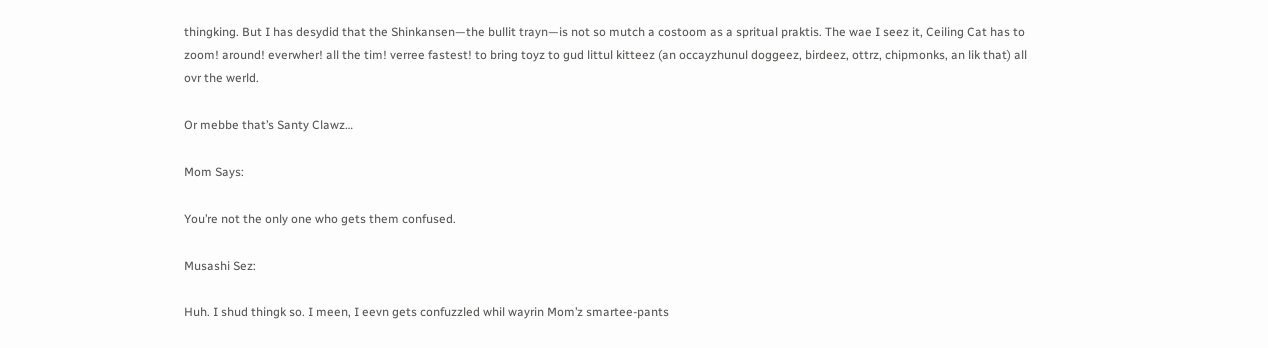thingking. But I has desydid that the Shinkansen—the bullit trayn—is not so mutch a costoom as a spritual praktis. The wae I seez it, Ceiling Cat has to zoom! around! everwher! all the tim! verree fastest! to bring toyz to gud littul kitteez (an occayzhunul doggeez, birdeez, ottrz, chipmonks, an lik that) all ovr the werld.

Or mebbe that’s Santy Clawz…

Mom Says:

You’re not the only one who gets them confused.

Musashi Sez:

Huh. I shud thingk so. I meen, I eevn gets confuzzled whil wayrin Mom’z smartee-pants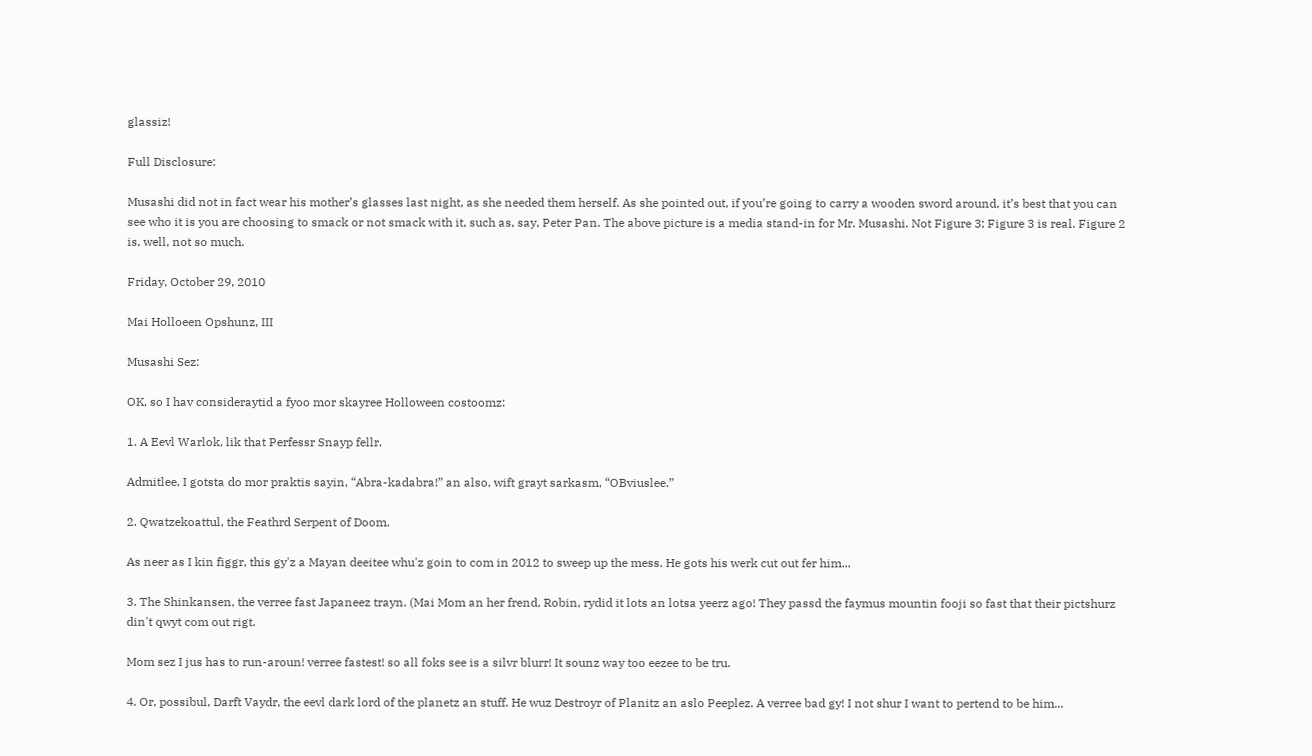glassiz!

Full Disclosure:

Musashi did not in fact wear his mother’s glasses last night, as she needed them herself. As she pointed out, if you’re going to carry a wooden sword around, it’s best that you can see who it is you are choosing to smack or not smack with it, such as, say, Peter Pan. The above picture is a media stand-in for Mr. Musashi. Not Figure 3; Figure 3 is real. Figure 2 is, well, not so much.

Friday, October 29, 2010

Mai Holloeen Opshunz, III

Musashi Sez:

OK, so I hav consideraytid a fyoo mor skayree Holloween costoomz:

1. A Eevl Warlok, lik that Perfessr Snayp fellr.

Admitlee, I gotsta do mor praktis sayin, “Abra-kadabra!” an also, wift grayt sarkasm, “OBviuslee.”

2. Qwatzekoattul, the Feathrd Serpent of Doom.

As neer as I kin figgr, this gy'z a Mayan deeitee whu'z goin to com in 2012 to sweep up the mess. He gots his werk cut out fer him...

3. The Shinkansen, the verree fast Japaneez trayn. (Mai Mom an her frend, Robin, rydid it lots an lotsa yeerz ago! They passd the faymus mountin fooji so fast that their pictshurz din't qwyt com out rigt.

Mom sez I jus has to run-aroun! verree fastest! so all foks see is a silvr blurr! It sounz way too eezee to be tru.

4. Or, possibul, Darft Vaydr, the eevl dark lord of the planetz an stuff. He wuz Destroyr of Planitz an aslo Peeplez. A verree bad gy! I not shur I want to pertend to be him...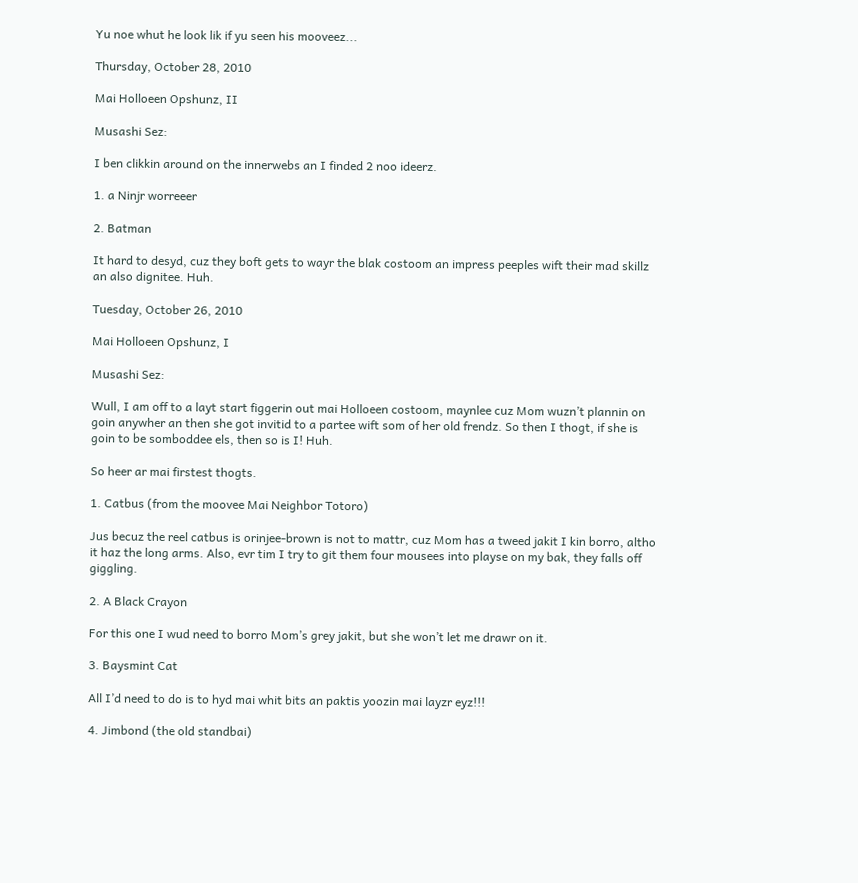Yu noe whut he look lik if yu seen his mooveez...

Thursday, October 28, 2010

Mai Holloeen Opshunz, II

Musashi Sez:

I ben clikkin around on the innerwebs an I finded 2 noo ideerz.

1. a Ninjr worreeer

2. Batman

It hard to desyd, cuz they boft gets to wayr the blak costoom an impress peeples wift their mad skillz an also dignitee. Huh.

Tuesday, October 26, 2010

Mai Holloeen Opshunz, I

Musashi Sez:

Wull, I am off to a layt start figgerin out mai Holloeen costoom, maynlee cuz Mom wuzn’t plannin on goin anywher an then she got invitid to a partee wift som of her old frendz. So then I thogt, if she is goin to be somboddee els, then so is I! Huh.

So heer ar mai firstest thogts.

1. Catbus (from the moovee Mai Neighbor Totoro)

Jus becuz the reel catbus is orinjee-brown is not to mattr, cuz Mom has a tweed jakit I kin borro, altho it haz the long arms. Also, evr tim I try to git them four mousees into playse on my bak, they falls off giggling.

2. A Black Crayon

For this one I wud need to borro Mom’s grey jakit, but she won’t let me drawr on it.

3. Baysmint Cat

All I’d need to do is to hyd mai whit bits an paktis yoozin mai layzr eyz!!!

4. Jimbond (the old standbai)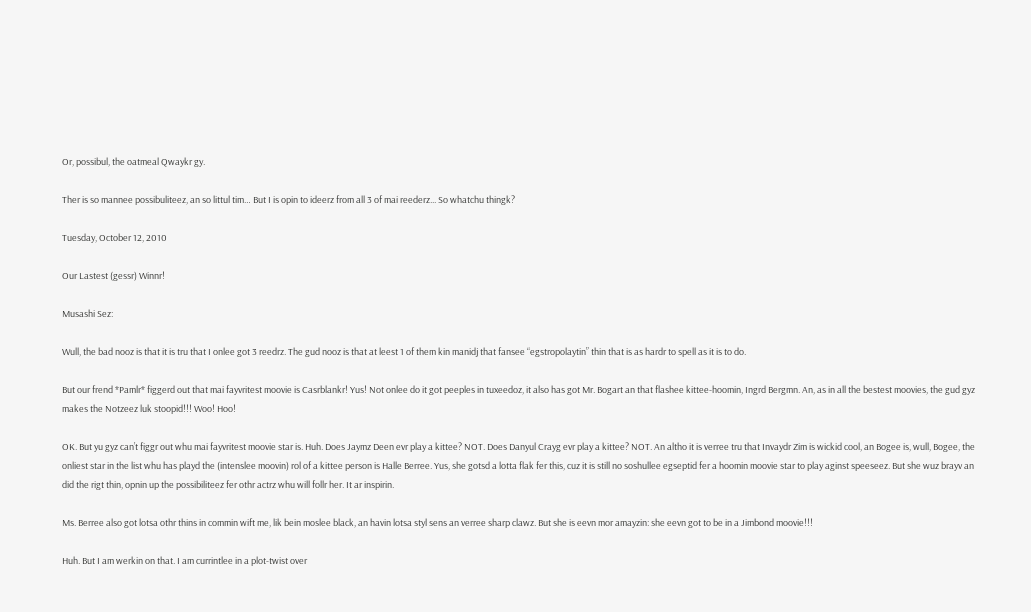Or, possibul, the oatmeal Qwaykr gy.

Ther is so mannee possibuliteez, an so littul tim… But I is opin to ideerz from all 3 of mai reederz... So whatchu thingk?

Tuesday, October 12, 2010

Our Lastest (gessr) Winnr!

Musashi Sez:

Wull, the bad nooz is that it is tru that I onlee got 3 reedrz. The gud nooz is that at leest 1 of them kin manidj that fansee “egstropolaytin” thin that is as hardr to spell as it is to do.

But our frend *Pamlr* figgerd out that mai fayvritest moovie is Casrblankr! Yus! Not onlee do it got peeples in tuxeedoz, it also has got Mr. Bogart an that flashee kittee-hoomin, Ingrd Bergmn. An, as in all the bestest moovies, the gud gyz makes the Notzeez luk stoopid!!! Woo! Hoo!

OK. But yu gyz can’t figgr out whu mai fayvritest moovie star is. Huh. Does Jaymz Deen evr play a kittee? NOT. Does Danyul Crayg evr play a kittee? NOT. An altho it is verree tru that Invaydr Zim is wickid cool, an Bogee is, wull, Bogee, the onliest star in the list whu has playd the (intenslee moovin) rol of a kittee person is Halle Berree. Yus, she gotsd a lotta flak fer this, cuz it is still no soshullee egseptid fer a hoomin moovie star to play aginst speeseez. But she wuz brayv an did the rigt thin, opnin up the possibiliteez fer othr actrz whu will follr her. It ar inspirin.

Ms. Berree also got lotsa othr thins in commin wift me, lik bein moslee black, an havin lotsa styl sens an verree sharp clawz. But she is eevn mor amayzin: she eevn got to be in a Jimbond moovie!!!

Huh. But I am werkin on that. I am currintlee in a plot-twist over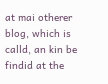at mai otherer blog, which is calld, an kin be findid at the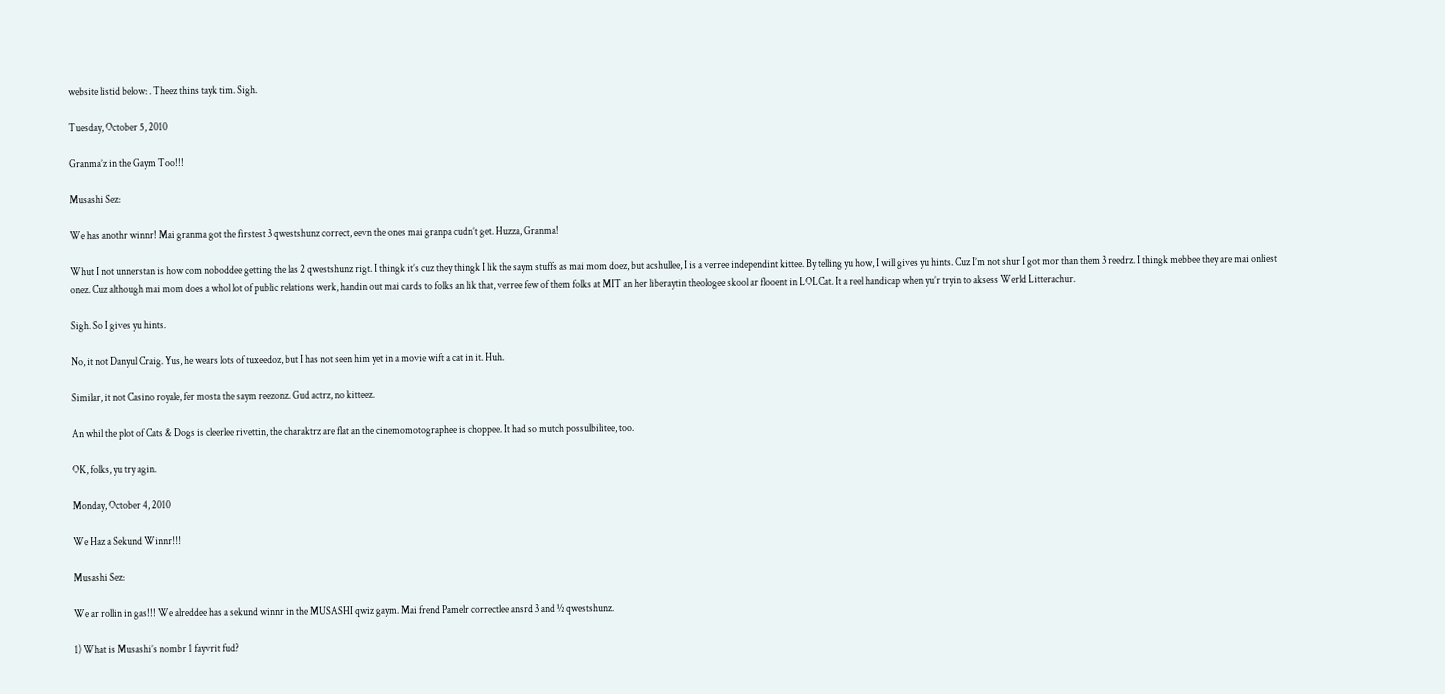website listid below: . Theez thins tayk tim. Sigh.

Tuesday, October 5, 2010

Granma’z in the Gaym Too!!!

Musashi Sez:

We has anothr winnr! Mai granma got the firstest 3 qwestshunz correct, eevn the ones mai granpa cudn’t get. Huzza, Granma!

Whut I not unnerstan is how com noboddee getting the las 2 qwestshunz rigt. I thingk it’s cuz they thingk I lik the saym stuffs as mai mom doez, but acshullee, I is a verree independint kittee. By telling yu how, I will gives yu hints. Cuz I’m not shur I got mor than them 3 reedrz. I thingk mebbee they are mai onliest onez. Cuz although mai mom does a whol lot of public relations werk, handin out mai cards to folks an lik that, verree few of them folks at MIT an her liberaytin theologee skool ar flooent in LOLCat. It a reel handicap when yu’r tryin to aksess Werld Litterachur.

Sigh. So I gives yu hints.

No, it not Danyul Craig. Yus, he wears lots of tuxeedoz, but I has not seen him yet in a movie wift a cat in it. Huh.

Similar, it not Casino royale, fer mosta the saym reezonz. Gud actrz, no kitteez.

An whil the plot of Cats & Dogs is cleerlee rivettin, the charaktrz are flat an the cinemomotographee is choppee. It had so mutch possulbilitee, too.

OK, folks, yu try agin.

Monday, October 4, 2010

We Haz a Sekund Winnr!!!

Musashi Sez:

We ar rollin in gas!!! We alreddee has a sekund winnr in the MUSASHI qwiz gaym. Mai frend Pamelr correctlee ansrd 3 and ½ qwestshunz.

1) What is Musashi’s nombr 1 fayvrit fud?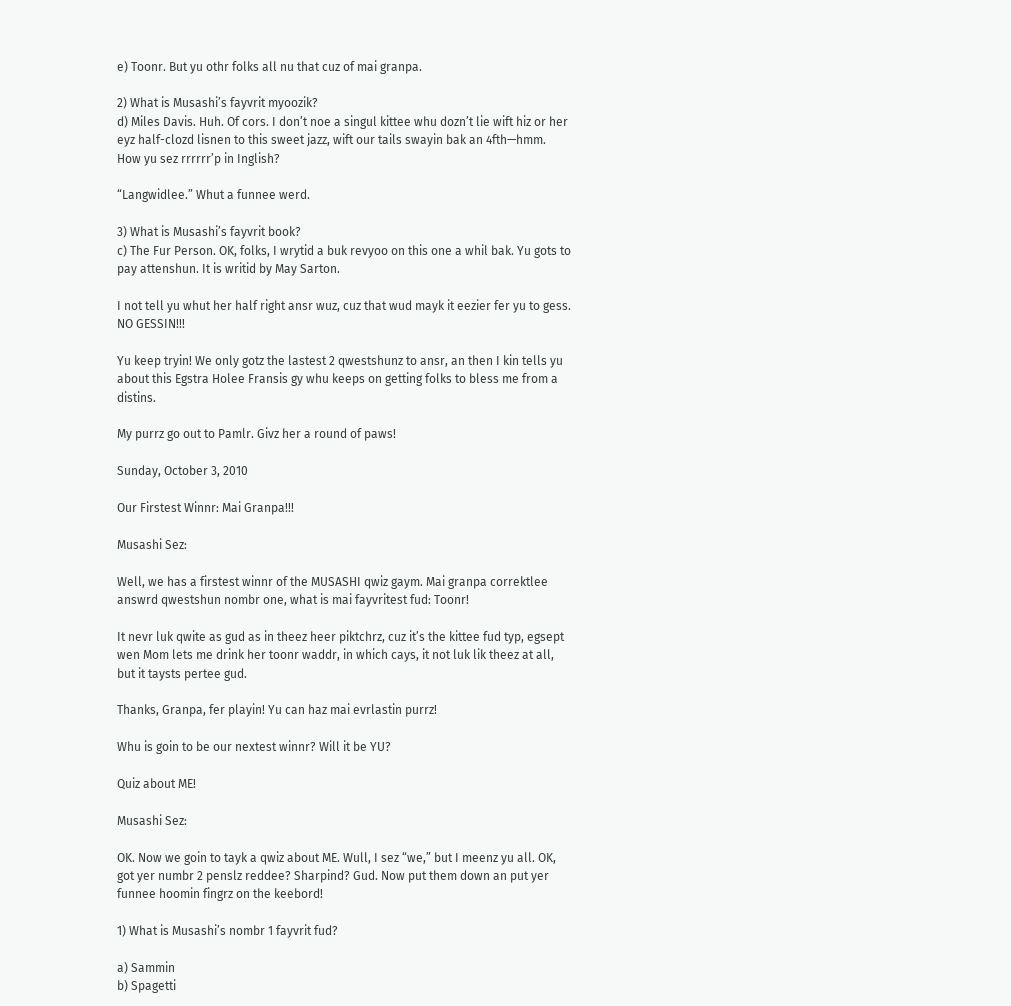e) Toonr. But yu othr folks all nu that cuz of mai granpa.

2) What is Musashi’s fayvrit myoozik?
d) Miles Davis. Huh. Of cors. I don’t noe a singul kittee whu dozn’t lie wift hiz or her eyz half-clozd lisnen to this sweet jazz, wift our tails swayin bak an 4fth—hmm. How yu sez rrrrrr’p in Inglish?

“Langwidlee.” Whut a funnee werd.

3) What is Musashi’s fayvrit book?
c) The Fur Person. OK, folks, I wrytid a buk revyoo on this one a whil bak. Yu gots to pay attenshun. It is writid by May Sarton.

I not tell yu whut her half right ansr wuz, cuz that wud mayk it eezier fer yu to gess. NO GESSIN!!!

Yu keep tryin! We only gotz the lastest 2 qwestshunz to ansr, an then I kin tells yu about this Egstra Holee Fransis gy whu keeps on getting folks to bless me from a distins.

My purrz go out to Pamlr. Givz her a round of paws!

Sunday, October 3, 2010

Our Firstest Winnr: Mai Granpa!!!

Musashi Sez:

Well, we has a firstest winnr of the MUSASHI qwiz gaym. Mai granpa correktlee answrd qwestshun nombr one, what is mai fayvritest fud: Toonr!

It nevr luk qwite as gud as in theez heer piktchrz, cuz it’s the kittee fud typ, egsept wen Mom lets me drink her toonr waddr, in which cays, it not luk lik theez at all, but it taysts pertee gud.

Thanks, Granpa, fer playin! Yu can haz mai evrlastin purrz!

Whu is goin to be our nextest winnr? Will it be YU?

Quiz about ME!

Musashi Sez:

OK. Now we goin to tayk a qwiz about ME. Wull, I sez “we,” but I meenz yu all. OK, got yer numbr 2 penslz reddee? Sharpind? Gud. Now put them down an put yer funnee hoomin fingrz on the keebord!

1) What is Musashi’s nombr 1 fayvrit fud?

a) Sammin
b) Spagetti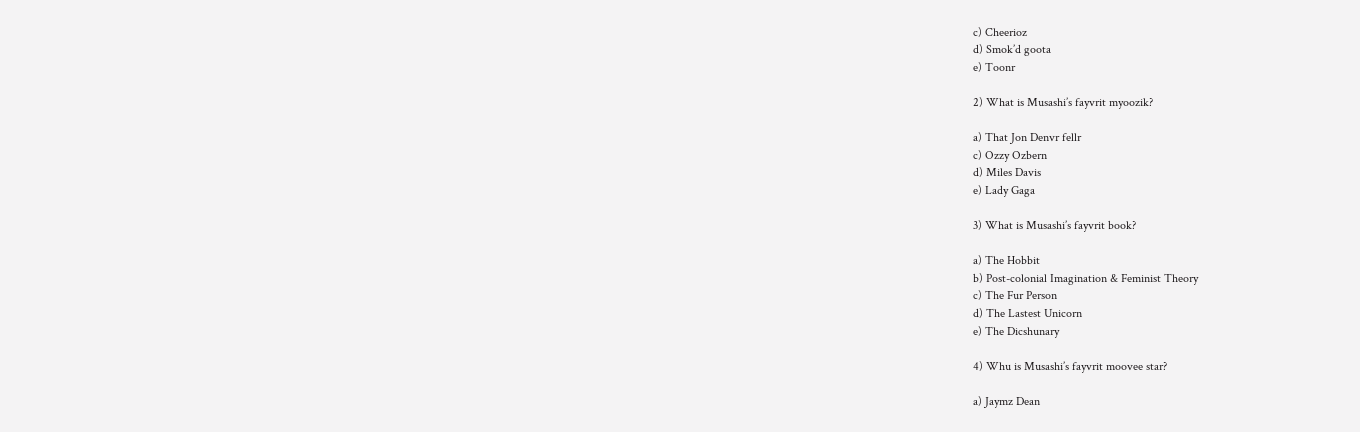c) Cheerioz
d) Smok’d goota
e) Toonr

2) What is Musashi’s fayvrit myoozik?

a) That Jon Denvr fellr
c) Ozzy Ozbern
d) Miles Davis
e) Lady Gaga

3) What is Musashi’s fayvrit book?

a) The Hobbit
b) Post-colonial Imagination & Feminist Theory
c) The Fur Person
d) The Lastest Unicorn
e) The Dicshunary

4) Whu is Musashi’s fayvrit moovee star?

a) Jaymz Dean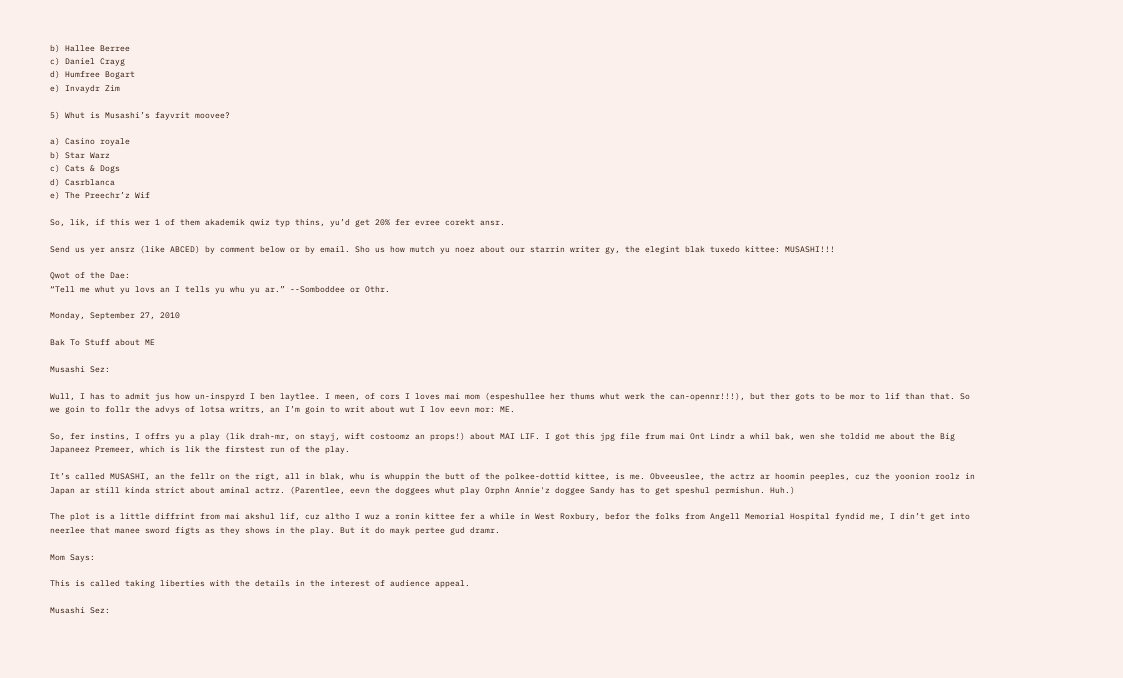b) Hallee Berree
c) Daniel Crayg
d) Humfree Bogart
e) Invaydr Zim

5) Whut is Musashi’s fayvrit moovee?

a) Casino royale
b) Star Warz
c) Cats & Dogs
d) Casrblanca
e) The Preechr’z Wif

So, lik, if this wer 1 of them akademik qwiz typ thins, yu’d get 20% fer evree corekt ansr.

Send us yer ansrz (like ABCED) by comment below or by email. Sho us how mutch yu noez about our starrin writer gy, the elegint blak tuxedo kittee: MUSASHI!!!

Qwot of the Dae:
“Tell me whut yu lovs an I tells yu whu yu ar.” --Somboddee or Othr.

Monday, September 27, 2010

Bak To Stuff about ME

Musashi Sez:

Wull, I has to admit jus how un-inspyrd I ben laytlee. I meen, of cors I loves mai mom (espeshullee her thums whut werk the can-opennr!!!), but ther gots to be mor to lif than that. So we goin to follr the advys of lotsa writrs, an I’m goin to writ about wut I lov eevn mor: ME.

So, fer instins, I offrs yu a play (lik drah-mr, on stayj, wift costoomz an props!) about MAI LIF. I got this jpg file frum mai Ont Lindr a whil bak, wen she toldid me about the Big Japaneez Premeer, which is lik the firstest run of the play.

It’s called MUSASHI, an the fellr on the rigt, all in blak, whu is whuppin the butt of the polkee-dottid kittee, is me. Obveeuslee, the actrz ar hoomin peeples, cuz the yoonion roolz in Japan ar still kinda strict about aminal actrz. (Parentlee, eevn the doggees whut play Orphn Annie'z doggee Sandy has to get speshul permishun. Huh.)

The plot is a little diffrint from mai akshul lif, cuz altho I wuz a ronin kittee fer a while in West Roxbury, befor the folks from Angell Memorial Hospital fyndid me, I din’t get into neerlee that manee sword figts as they shows in the play. But it do mayk pertee gud dramr.

Mom Says:

This is called taking liberties with the details in the interest of audience appeal.

Musashi Sez: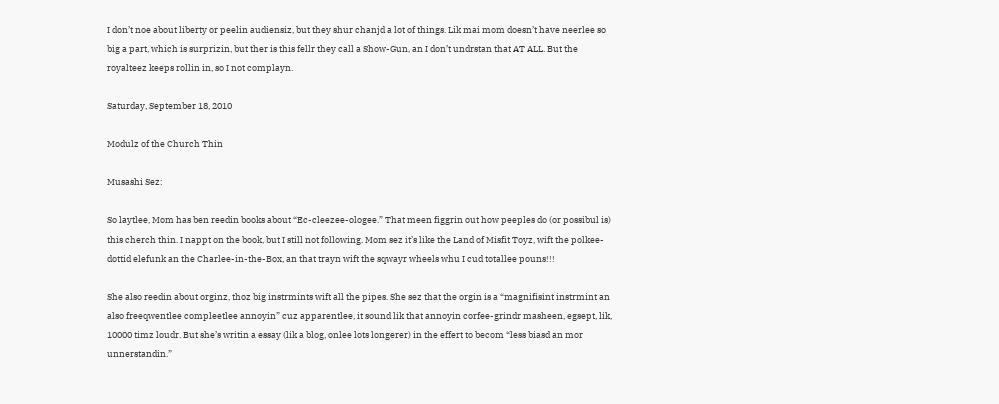I don’t noe about liberty or peelin audiensiz, but they shur chanjd a lot of things. Lik mai mom doesn’t have neerlee so big a part, which is surprizin, but ther is this fellr they call a Show-Gun, an I don’t undrstan that AT ALL. But the royalteez keeps rollin in, so I not complayn.

Saturday, September 18, 2010

Modulz of the Church Thin

Musashi Sez:

So laytlee, Mom has ben reedin books about “Ec-cleezee-ologee.” That meen figgrin out how peeples do (or possibul is) this cherch thin. I nappt on the book, but I still not following. Mom sez it’s like the Land of Misfit Toyz, wift the polkee-dottid elefunk an the Charlee-in-the-Box, an that trayn wift the sqwayr wheels whu I cud totallee pouns!!!

She also reedin about orginz, thoz big instrmints wift all the pipes. She sez that the orgin is a “magnifisint instrmint an also freeqwentlee compleetlee annoyin” cuz apparentlee, it sound lik that annoyin corfee-grindr masheen, egsept, lik, 10000 timz loudr. But she’s writin a essay (lik a blog, onlee lots longerer) in the effert to becom “less biasd an mor unnerstandin.”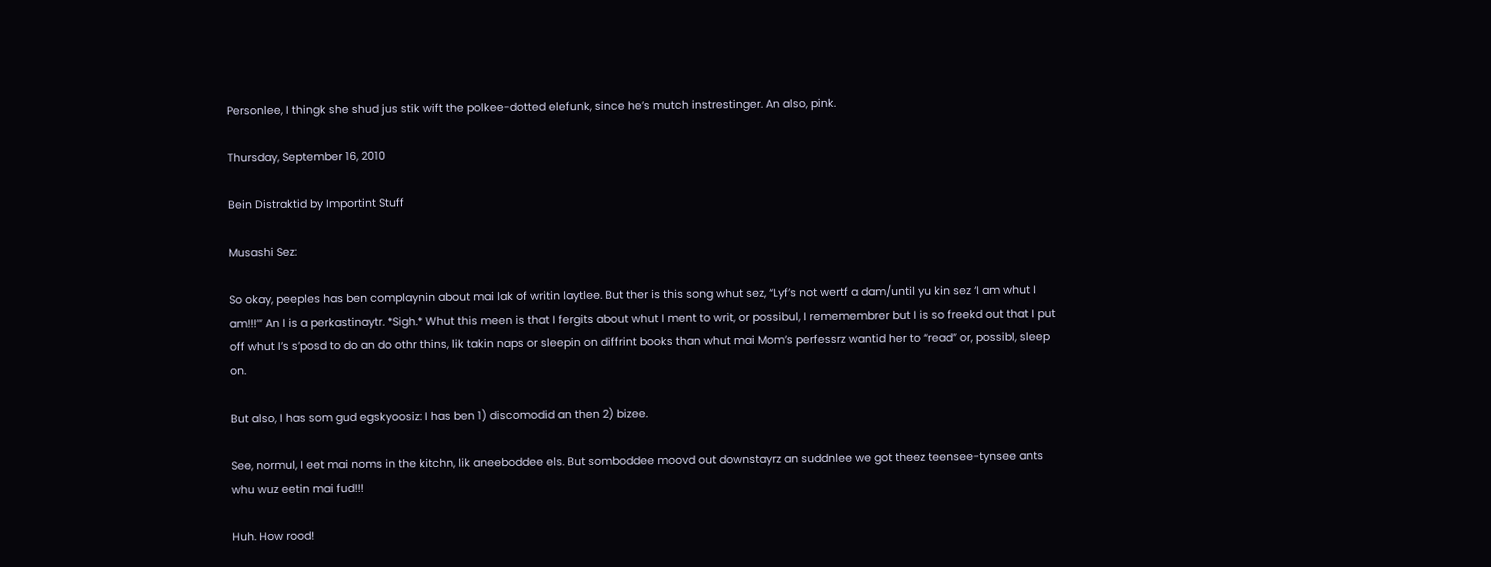Personlee, I thingk she shud jus stik wift the polkee-dotted elefunk, since he’s mutch instrestinger. An also, pink.

Thursday, September 16, 2010

Bein Distraktid by Importint Stuff

Musashi Sez:

So okay, peeples has ben complaynin about mai lak of writin laytlee. But ther is this song whut sez, “Lyf’s not wertf a dam/until yu kin sez ‘I am whut I am!!!’” An I is a perkastinaytr. *Sigh.* Whut this meen is that I fergits about whut I ment to writ, or possibul, I rememembrer but I is so freekd out that I put off whut I’s s’posd to do an do othr thins, lik takin naps or sleepin on diffrint books than whut mai Mom’s perfessrz wantid her to “read” or, possibl, sleep on.

But also, I has som gud egskyoosiz: I has ben 1) discomodid an then 2) bizee.

See, normul, I eet mai noms in the kitchn, lik aneeboddee els. But somboddee moovd out downstayrz an suddnlee we got theez teensee-tynsee ants whu wuz eetin mai fud!!!

Huh. How rood!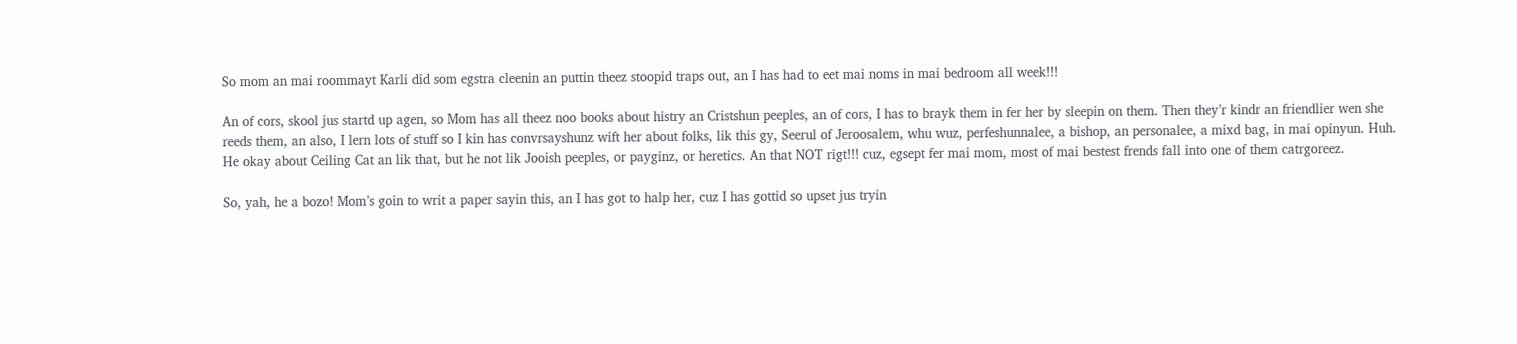So mom an mai roommayt Karli did som egstra cleenin an puttin theez stoopid traps out, an I has had to eet mai noms in mai bedroom all week!!!

An of cors, skool jus startd up agen, so Mom has all theez noo books about histry an Cristshun peeples, an of cors, I has to brayk them in fer her by sleepin on them. Then they’r kindr an friendlier wen she reeds them, an also, I lern lots of stuff so I kin has convrsayshunz wift her about folks, lik this gy, Seerul of Jeroosalem, whu wuz, perfeshunnalee, a bishop, an personalee, a mixd bag, in mai opinyun. Huh. He okay about Ceiling Cat an lik that, but he not lik Jooish peeples, or payginz, or heretics. An that NOT rigt!!! cuz, egsept fer mai mom, most of mai bestest frends fall into one of them catrgoreez.

So, yah, he a bozo! Mom’s goin to writ a paper sayin this, an I has got to halp her, cuz I has gottid so upset jus tryin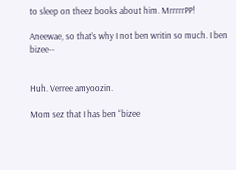to sleep on theez books about him. MrrrrrPP!

Aneewae, so that’s why I not ben writin so much. I ben bizee--


Huh. Verree amyoozin.

Mom sez that I has ben “bizee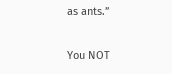as ants.”

You NOT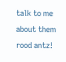talk to me about them rood antz!